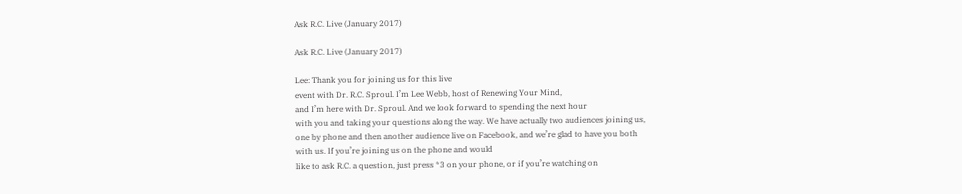Ask R.C. Live (January 2017)

Ask R.C. Live (January 2017)

Lee: Thank you for joining us for this live
event with Dr. R.C. Sproul. I’m Lee Webb, host of Renewing Your Mind,
and I’m here with Dr. Sproul. And we look forward to spending the next hour
with you and taking your questions along the way. We have actually two audiences joining us,
one by phone and then another audience live on Facebook, and we’re glad to have you both
with us. If you’re joining us on the phone and would
like to ask R.C. a question, just press *3 on your phone, or if you’re watching on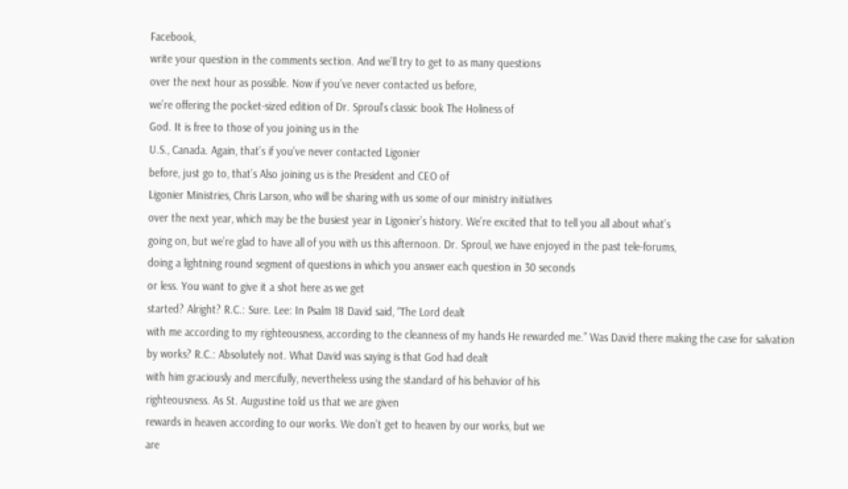Facebook,
write your question in the comments section. And we’ll try to get to as many questions
over the next hour as possible. Now if you’ve never contacted us before,
we’re offering the pocket-sized edition of Dr. Sproul’s classic book The Holiness of
God. It is free to those of you joining us in the
U.S., Canada. Again, that’s if you’ve never contacted Ligonier
before, just go to, that’s Also joining us is the President and CEO of
Ligonier Ministries, Chris Larson, who will be sharing with us some of our ministry initiatives
over the next year, which may be the busiest year in Ligonier’s history. We’re excited that to tell you all about what’s
going on, but we’re glad to have all of you with us this afternoon. Dr. Sproul, we have enjoyed in the past tele-forums,
doing a lightning round segment of questions in which you answer each question in 30 seconds
or less. You want to give it a shot here as we get
started? Alright? R.C.: Sure. Lee: In Psalm 18 David said, “The Lord dealt
with me according to my righteousness, according to the cleanness of my hands He rewarded me.” Was David there making the case for salvation
by works? R.C.: Absolutely not. What David was saying is that God had dealt
with him graciously and mercifully, nevertheless using the standard of his behavior of his
righteousness. As St. Augustine told us that we are given
rewards in heaven according to our works. We don’t get to heaven by our works, but we
are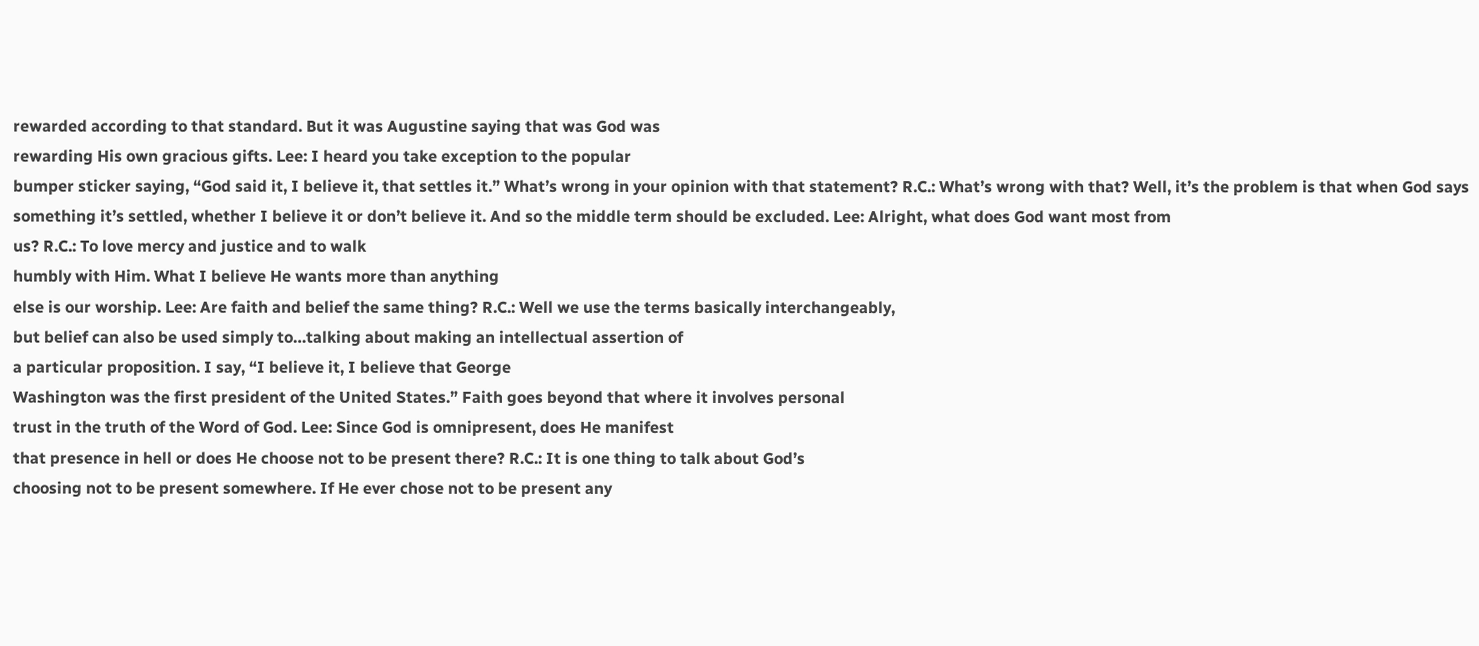rewarded according to that standard. But it was Augustine saying that was God was
rewarding His own gracious gifts. Lee: I heard you take exception to the popular
bumper sticker saying, “God said it, I believe it, that settles it.” What’s wrong in your opinion with that statement? R.C.: What’s wrong with that? Well, it’s the problem is that when God says
something it’s settled, whether I believe it or don’t believe it. And so the middle term should be excluded. Lee: Alright, what does God want most from
us? R.C.: To love mercy and justice and to walk
humbly with Him. What I believe He wants more than anything
else is our worship. Lee: Are faith and belief the same thing? R.C.: Well we use the terms basically interchangeably,
but belief can also be used simply to…talking about making an intellectual assertion of
a particular proposition. I say, “I believe it, I believe that George
Washington was the first president of the United States.” Faith goes beyond that where it involves personal
trust in the truth of the Word of God. Lee: Since God is omnipresent, does He manifest
that presence in hell or does He choose not to be present there? R.C.: It is one thing to talk about God’s
choosing not to be present somewhere. If He ever chose not to be present any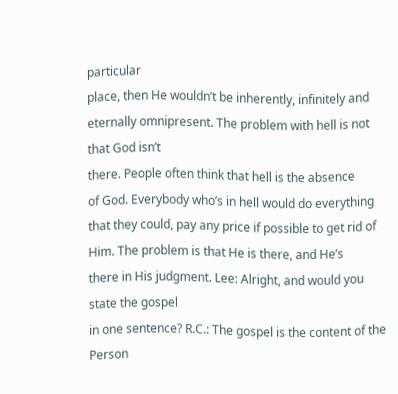particular
place, then He wouldn’t be inherently, infinitely and eternally omnipresent. The problem with hell is not that God isn’t
there. People often think that hell is the absence
of God. Everybody who’s in hell would do everything
that they could, pay any price if possible to get rid of Him. The problem is that He is there, and He’s
there in His judgment. Lee: Alright, and would you state the gospel
in one sentence? R.C.: The gospel is the content of the Person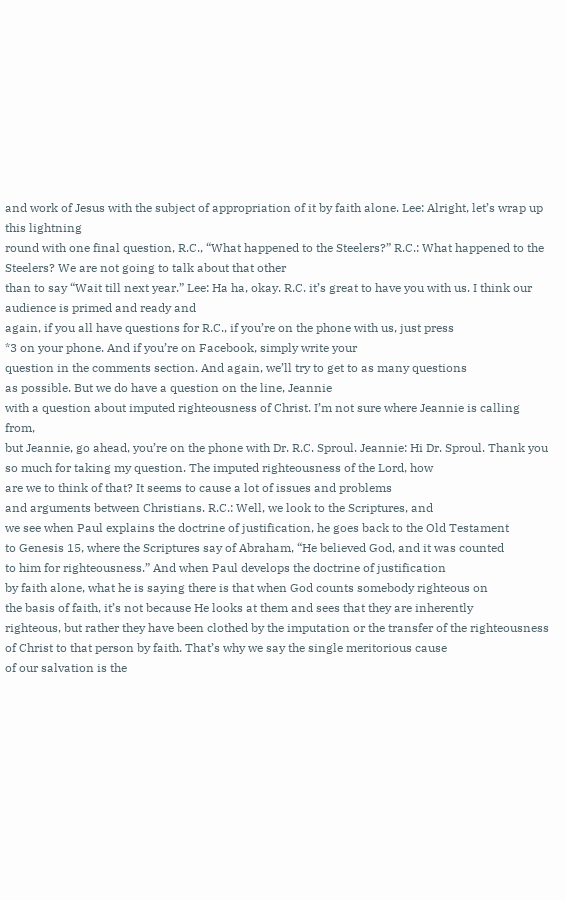and work of Jesus with the subject of appropriation of it by faith alone. Lee: Alright, let’s wrap up this lightning
round with one final question, R.C., “What happened to the Steelers?” R.C.: What happened to the Steelers? We are not going to talk about that other
than to say “Wait till next year.” Lee: Ha ha, okay. R.C. it’s great to have you with us. I think our audience is primed and ready and
again, if you all have questions for R.C., if you’re on the phone with us, just press
*3 on your phone. And if you’re on Facebook, simply write your
question in the comments section. And again, we’ll try to get to as many questions
as possible. But we do have a question on the line, Jeannie
with a question about imputed righteousness of Christ. I’m not sure where Jeannie is calling from,
but Jeannie, go ahead, you’re on the phone with Dr. R.C. Sproul. Jeannie: Hi Dr. Sproul. Thank you so much for taking my question. The imputed righteousness of the Lord, how
are we to think of that? It seems to cause a lot of issues and problems
and arguments between Christians. R.C.: Well, we look to the Scriptures, and
we see when Paul explains the doctrine of justification, he goes back to the Old Testament
to Genesis 15, where the Scriptures say of Abraham, “He believed God, and it was counted
to him for righteousness.” And when Paul develops the doctrine of justification
by faith alone, what he is saying there is that when God counts somebody righteous on
the basis of faith, it’s not because He looks at them and sees that they are inherently
righteous, but rather they have been clothed by the imputation or the transfer of the righteousness
of Christ to that person by faith. That’s why we say the single meritorious cause
of our salvation is the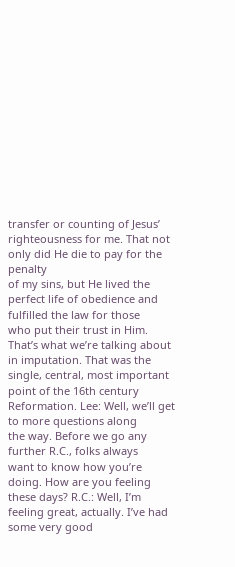transfer or counting of Jesus’ righteousness for me. That not only did He die to pay for the penalty
of my sins, but He lived the perfect life of obedience and fulfilled the law for those
who put their trust in Him. That’s what we’re talking about in imputation. That was the single, central, most important
point of the 16th century Reformation. Lee: Well, we’ll get to more questions along
the way. Before we go any further R.C., folks always
want to know how you’re doing. How are you feeling these days? R.C.: Well, I’m feeling great, actually. I’ve had some very good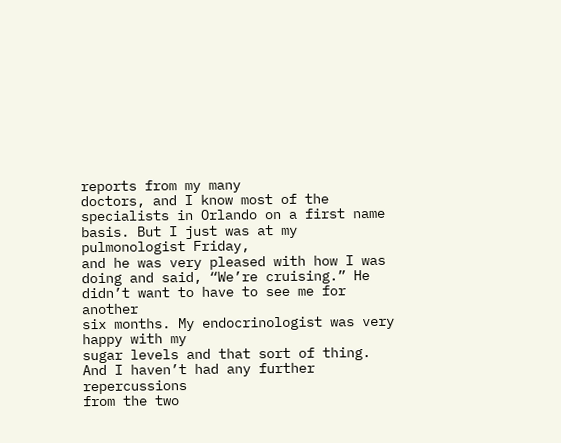reports from my many
doctors, and I know most of the specialists in Orlando on a first name basis. But I just was at my pulmonologist Friday,
and he was very pleased with how I was doing and said, “We’re cruising.” He didn’t want to have to see me for another
six months. My endocrinologist was very happy with my
sugar levels and that sort of thing. And I haven’t had any further repercussions
from the two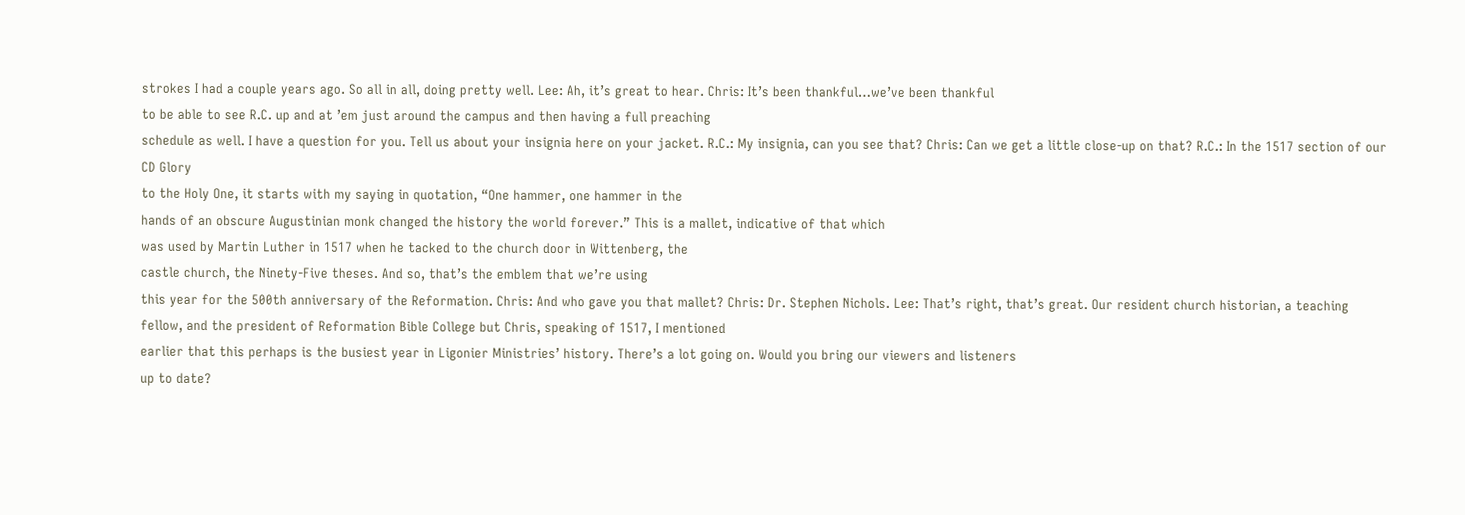strokes I had a couple years ago. So all in all, doing pretty well. Lee: Ah, it’s great to hear. Chris: It’s been thankful…we’ve been thankful
to be able to see R.C. up and at ’em just around the campus and then having a full preaching
schedule as well. I have a question for you. Tell us about your insignia here on your jacket. R.C.: My insignia, can you see that? Chris: Can we get a little close-up on that? R.C.: In the 1517 section of our CD Glory
to the Holy One, it starts with my saying in quotation, “One hammer, one hammer in the
hands of an obscure Augustinian monk changed the history the world forever.” This is a mallet, indicative of that which
was used by Martin Luther in 1517 when he tacked to the church door in Wittenberg, the
castle church, the Ninety-Five theses. And so, that’s the emblem that we’re using
this year for the 500th anniversary of the Reformation. Chris: And who gave you that mallet? Chris: Dr. Stephen Nichols. Lee: That’s right, that’s great. Our resident church historian, a teaching
fellow, and the president of Reformation Bible College but Chris, speaking of 1517, I mentioned
earlier that this perhaps is the busiest year in Ligonier Ministries’ history. There’s a lot going on. Would you bring our viewers and listeners
up to date?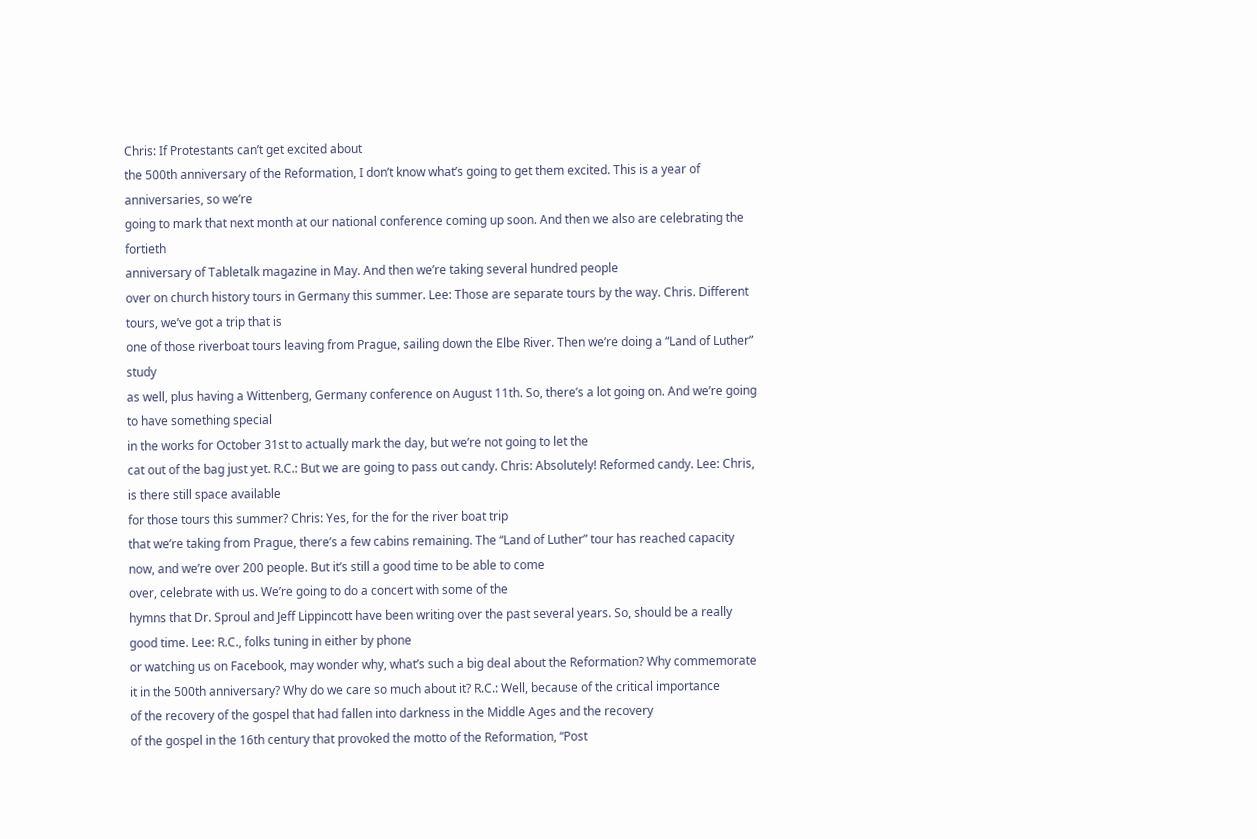Chris: If Protestants can’t get excited about
the 500th anniversary of the Reformation, I don’t know what’s going to get them excited. This is a year of anniversaries, so we’re
going to mark that next month at our national conference coming up soon. And then we also are celebrating the fortieth
anniversary of Tabletalk magazine in May. And then we’re taking several hundred people
over on church history tours in Germany this summer. Lee: Those are separate tours by the way. Chris. Different tours, we’ve got a trip that is
one of those riverboat tours leaving from Prague, sailing down the Elbe River. Then we’re doing a “Land of Luther” study
as well, plus having a Wittenberg, Germany conference on August 11th. So, there’s a lot going on. And we’re going to have something special
in the works for October 31st to actually mark the day, but we’re not going to let the
cat out of the bag just yet. R.C.: But we are going to pass out candy. Chris: Absolutely! Reformed candy. Lee: Chris, is there still space available
for those tours this summer? Chris: Yes, for the for the river boat trip
that we’re taking from Prague, there’s a few cabins remaining. The “Land of Luther” tour has reached capacity
now, and we’re over 200 people. But it’s still a good time to be able to come
over, celebrate with us. We’re going to do a concert with some of the
hymns that Dr. Sproul and Jeff Lippincott have been writing over the past several years. So, should be a really good time. Lee: R.C., folks tuning in either by phone
or watching us on Facebook, may wonder why, what’s such a big deal about the Reformation? Why commemorate it in the 500th anniversary? Why do we care so much about it? R.C.: Well, because of the critical importance
of the recovery of the gospel that had fallen into darkness in the Middle Ages and the recovery
of the gospel in the 16th century that provoked the motto of the Reformation, “Post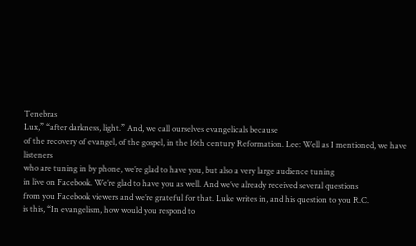Tenebras
Lux,” “after darkness, light.” And, we call ourselves evangelicals because
of the recovery of evangel, of the gospel, in the 16th century Reformation. Lee: Well as I mentioned, we have listeners
who are tuning in by phone, we’re glad to have you, but also a very large audience tuning
in live on Facebook. We’re glad to have you as well. And we’ve already received several questions
from you Facebook viewers and we’re grateful for that. Luke writes in, and his question to you R.C.
is this, “In evangelism, how would you respond to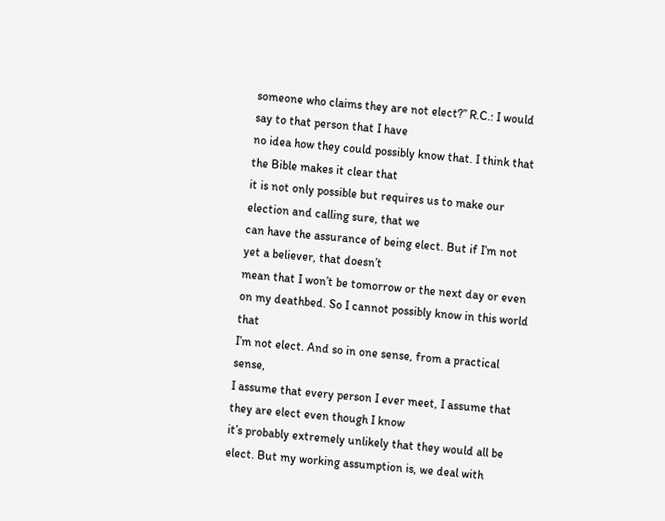someone who claims they are not elect?” R.C.: I would say to that person that I have
no idea how they could possibly know that. I think that the Bible makes it clear that
it is not only possible but requires us to make our election and calling sure, that we
can have the assurance of being elect. But if I’m not yet a believer, that doesn’t
mean that I won’t be tomorrow or the next day or even on my deathbed. So I cannot possibly know in this world that
I’m not elect. And so in one sense, from a practical sense,
I assume that every person I ever meet, I assume that they are elect even though I know
it’s probably extremely unlikely that they would all be elect. But my working assumption is, we deal with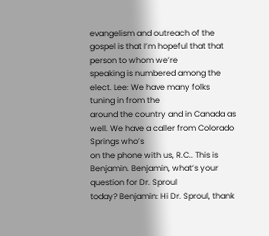evangelism and outreach of the gospel is that I’m hopeful that that person to whom we’re
speaking is numbered among the elect. Lee: We have many folks tuning in from the
around the country and in Canada as well. We have a caller from Colorado Springs who’s
on the phone with us, R.C.. This is Benjamin. Benjamin, what’s your question for Dr. Sproul
today? Benjamin: Hi Dr. Sproul, thank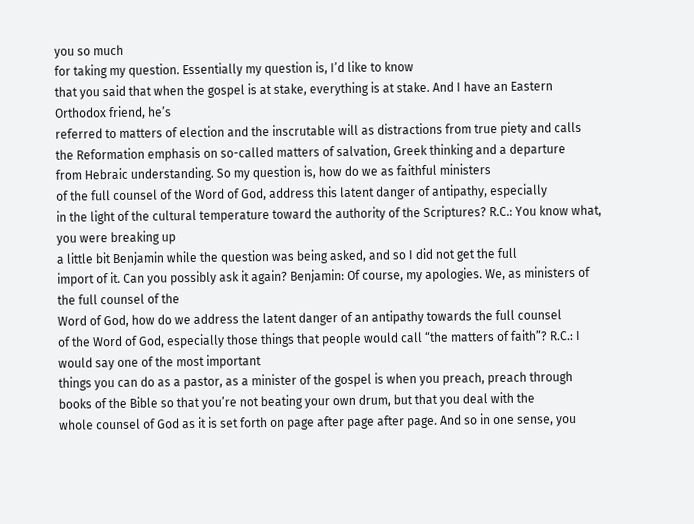you so much
for taking my question. Essentially my question is, I’d like to know
that you said that when the gospel is at stake, everything is at stake. And I have an Eastern Orthodox friend, he’s
referred to matters of election and the inscrutable will as distractions from true piety and calls
the Reformation emphasis on so-called matters of salvation, Greek thinking and a departure
from Hebraic understanding. So my question is, how do we as faithful ministers
of the full counsel of the Word of God, address this latent danger of antipathy, especially
in the light of the cultural temperature toward the authority of the Scriptures? R.C.: You know what, you were breaking up
a little bit Benjamin while the question was being asked, and so I did not get the full
import of it. Can you possibly ask it again? Benjamin: Of course, my apologies. We, as ministers of the full counsel of the
Word of God, how do we address the latent danger of an antipathy towards the full counsel
of the Word of God, especially those things that people would call “the matters of faith”? R.C.: I would say one of the most important
things you can do as a pastor, as a minister of the gospel is when you preach, preach through
books of the Bible so that you’re not beating your own drum, but that you deal with the
whole counsel of God as it is set forth on page after page after page. And so in one sense, you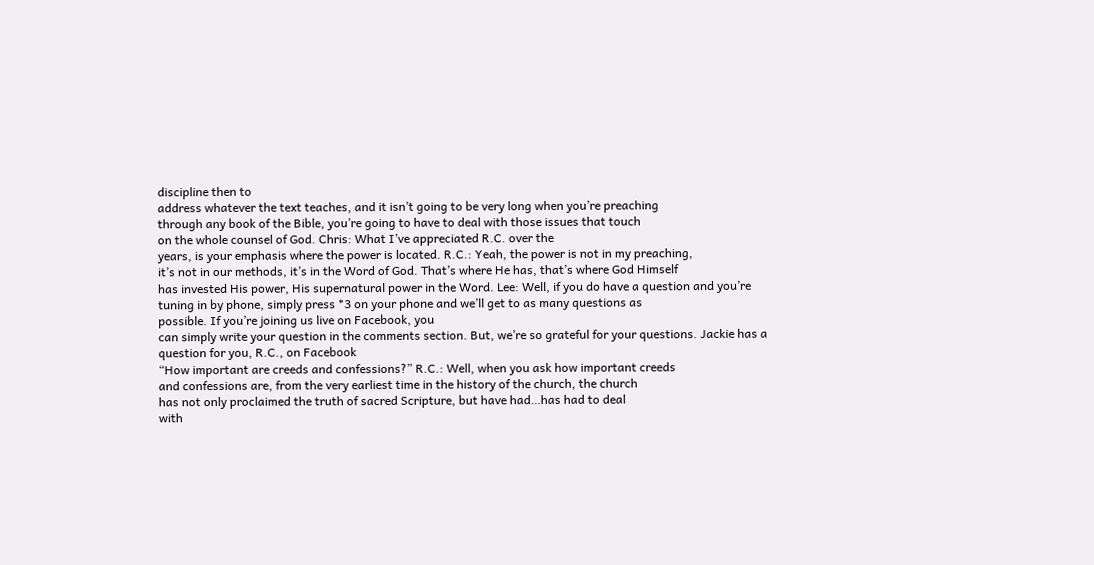discipline then to
address whatever the text teaches, and it isn’t going to be very long when you’re preaching
through any book of the Bible, you’re going to have to deal with those issues that touch
on the whole counsel of God. Chris: What I’ve appreciated R.C. over the
years, is your emphasis where the power is located. R.C.: Yeah, the power is not in my preaching,
it’s not in our methods, it’s in the Word of God. That’s where He has, that’s where God Himself
has invested His power, His supernatural power in the Word. Lee: Well, if you do have a question and you’re
tuning in by phone, simply press *3 on your phone and we’ll get to as many questions as
possible. If you’re joining us live on Facebook, you
can simply write your question in the comments section. But, we’re so grateful for your questions. Jackie has a question for you, R.C., on Facebook
“How important are creeds and confessions?” R.C.: Well, when you ask how important creeds
and confessions are, from the very earliest time in the history of the church, the church
has not only proclaimed the truth of sacred Scripture, but have had…has had to deal
with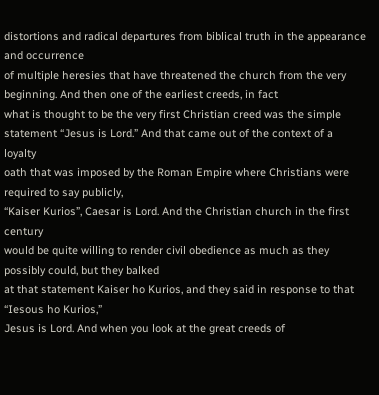distortions and radical departures from biblical truth in the appearance and occurrence
of multiple heresies that have threatened the church from the very beginning. And then one of the earliest creeds, in fact
what is thought to be the very first Christian creed was the simple statement “Jesus is Lord.” And that came out of the context of a loyalty
oath that was imposed by the Roman Empire where Christians were required to say publicly,
“Kaiser Kurios”, Caesar is Lord. And the Christian church in the first century
would be quite willing to render civil obedience as much as they possibly could, but they balked
at that statement Kaiser ho Kurios, and they said in response to that “Iesous ho Kurios,”
Jesus is Lord. And when you look at the great creeds of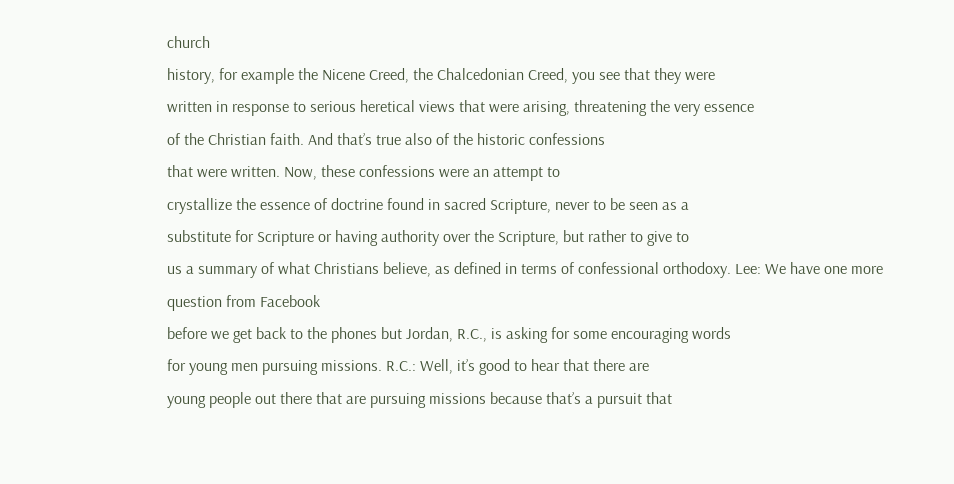church
history, for example the Nicene Creed, the Chalcedonian Creed, you see that they were
written in response to serious heretical views that were arising, threatening the very essence
of the Christian faith. And that’s true also of the historic confessions
that were written. Now, these confessions were an attempt to
crystallize the essence of doctrine found in sacred Scripture, never to be seen as a
substitute for Scripture or having authority over the Scripture, but rather to give to
us a summary of what Christians believe, as defined in terms of confessional orthodoxy. Lee: We have one more question from Facebook
before we get back to the phones but Jordan, R.C., is asking for some encouraging words
for young men pursuing missions. R.C.: Well, it’s good to hear that there are
young people out there that are pursuing missions because that’s a pursuit that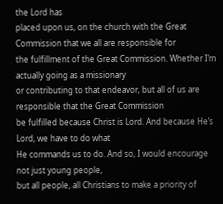the Lord has
placed upon us, on the church with the Great Commission that we all are responsible for
the fulfillment of the Great Commission. Whether I’m actually going as a missionary
or contributing to that endeavor, but all of us are responsible that the Great Commission
be fulfilled because Christ is Lord. And because He’s Lord, we have to do what
He commands us to do. And so, I would encourage not just young people,
but all people, all Christians to make a priority of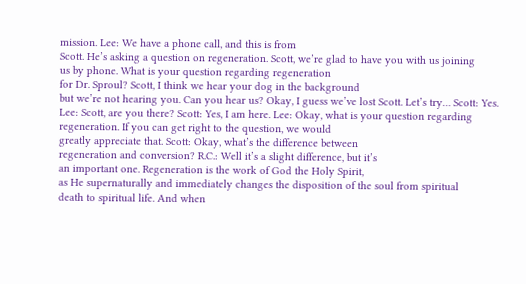mission. Lee: We have a phone call, and this is from
Scott. He’s asking a question on regeneration. Scott, we’re glad to have you with us joining
us by phone. What is your question regarding regeneration
for Dr. Sproul? Scott, I think we hear your dog in the background
but we’re not hearing you. Can you hear us? Okay, I guess we’ve lost Scott. Let’s try… Scott: Yes. Lee: Scott, are you there? Scott: Yes, I am here. Lee: Okay, what is your question regarding
regeneration. If you can get right to the question, we would
greatly appreciate that. Scott: Okay, what’s the difference between
regeneration and conversion? R.C.: Well it’s a slight difference, but it’s
an important one. Regeneration is the work of God the Holy Spirit,
as He supernaturally and immediately changes the disposition of the soul from spiritual
death to spiritual life. And when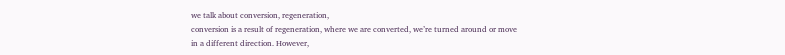we talk about conversion, regeneration,
conversion is a result of regeneration, where we are converted, we’re turned around or move
in a different direction. However,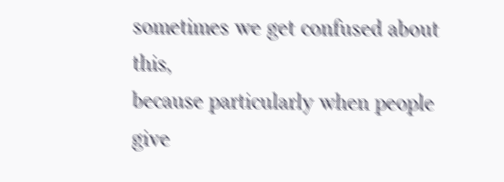sometimes we get confused about this,
because particularly when people give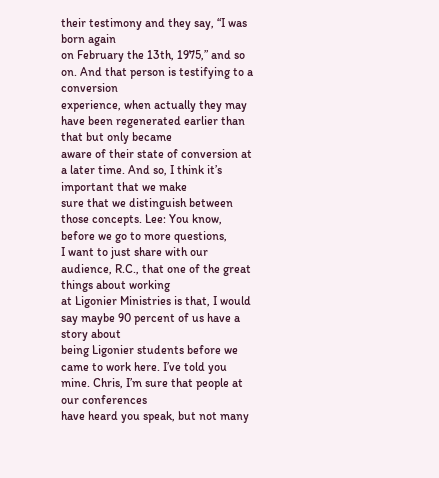their testimony and they say, “I was born again
on February the 13th, 1975,” and so on. And that person is testifying to a conversion
experience, when actually they may have been regenerated earlier than that but only became
aware of their state of conversion at a later time. And so, I think it’s important that we make
sure that we distinguish between those concepts. Lee: You know, before we go to more questions,
I want to just share with our audience, R.C., that one of the great things about working
at Ligonier Ministries is that, I would say maybe 90 percent of us have a story about
being Ligonier students before we came to work here. I’ve told you mine. Chris, I’m sure that people at our conferences
have heard you speak, but not many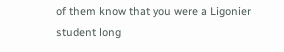of them know that you were a Ligonier student long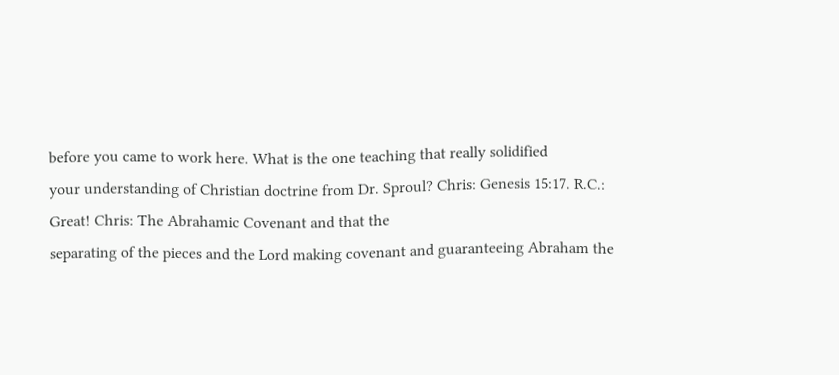before you came to work here. What is the one teaching that really solidified
your understanding of Christian doctrine from Dr. Sproul? Chris: Genesis 15:17. R.C.: Great! Chris: The Abrahamic Covenant and that the
separating of the pieces and the Lord making covenant and guaranteeing Abraham the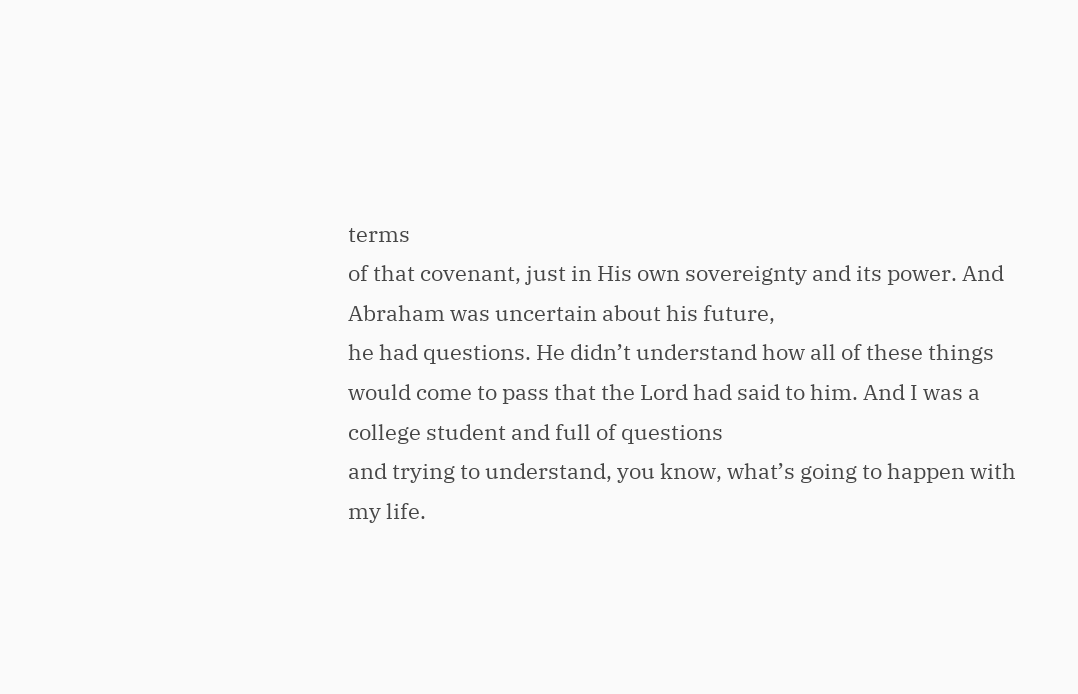terms
of that covenant, just in His own sovereignty and its power. And Abraham was uncertain about his future,
he had questions. He didn’t understand how all of these things
would come to pass that the Lord had said to him. And I was a college student and full of questions
and trying to understand, you know, what’s going to happen with my life.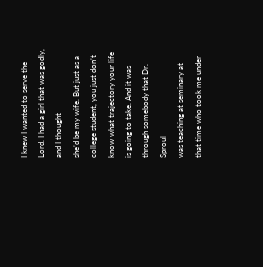I knew I wanted to serve the Lord. I had a girl that was godly, and I thought
she’d be my wife. But just as a college student, you just don’t
know what trajectory your life is going to take. And it was through somebody that Dr. Sproul
was teaching at seminary at that time who took me under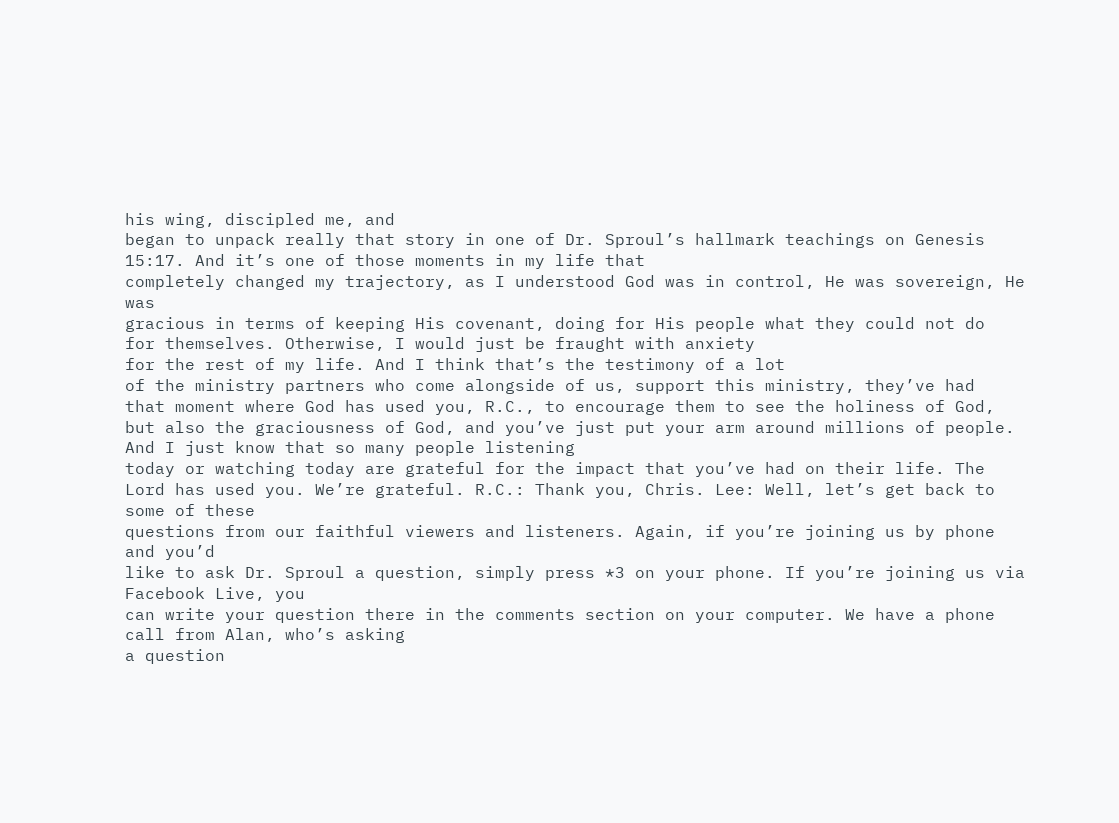his wing, discipled me, and
began to unpack really that story in one of Dr. Sproul’s hallmark teachings on Genesis
15:17. And it’s one of those moments in my life that
completely changed my trajectory, as I understood God was in control, He was sovereign, He was
gracious in terms of keeping His covenant, doing for His people what they could not do
for themselves. Otherwise, I would just be fraught with anxiety
for the rest of my life. And I think that’s the testimony of a lot
of the ministry partners who come alongside of us, support this ministry, they’ve had
that moment where God has used you, R.C., to encourage them to see the holiness of God,
but also the graciousness of God, and you’ve just put your arm around millions of people. And I just know that so many people listening
today or watching today are grateful for the impact that you’ve had on their life. The Lord has used you. We’re grateful. R.C.: Thank you, Chris. Lee: Well, let’s get back to some of these
questions from our faithful viewers and listeners. Again, if you’re joining us by phone and you’d
like to ask Dr. Sproul a question, simply press *3 on your phone. If you’re joining us via Facebook Live, you
can write your question there in the comments section on your computer. We have a phone call from Alan, who’s asking
a question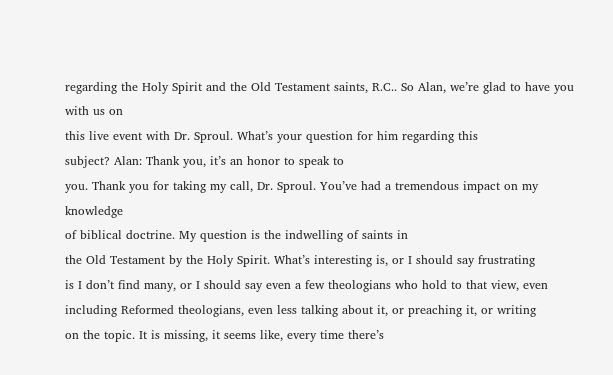regarding the Holy Spirit and the Old Testament saints, R.C.. So Alan, we’re glad to have you with us on
this live event with Dr. Sproul. What’s your question for him regarding this
subject? Alan: Thank you, it’s an honor to speak to
you. Thank you for taking my call, Dr. Sproul. You’ve had a tremendous impact on my knowledge
of biblical doctrine. My question is the indwelling of saints in
the Old Testament by the Holy Spirit. What’s interesting is, or I should say frustrating
is I don’t find many, or I should say even a few theologians who hold to that view, even
including Reformed theologians, even less talking about it, or preaching it, or writing
on the topic. It is missing, it seems like, every time there’s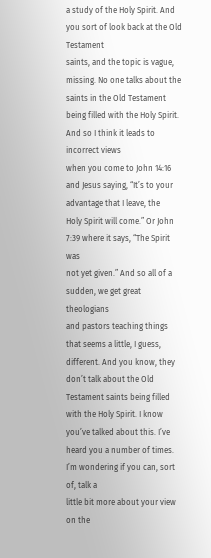a study of the Holy Spirit. And you sort of look back at the Old Testament
saints, and the topic is vague, missing. No one talks about the saints in the Old Testament
being filled with the Holy Spirit. And so I think it leads to incorrect views
when you come to John 14:16 and Jesus saying, “It’s to your advantage that I leave, the
Holy Spirit will come.” Or John 7:39 where it says, “The Spirit was
not yet given.” And so all of a sudden, we get great theologians
and pastors teaching things that seems a little, I guess, different. And you know, they don’t talk about the Old
Testament saints being filled with the Holy Spirit. I know you’ve talked about this. I’ve heard you a number of times. I’m wondering if you can, sort of, talk a
little bit more about your view on the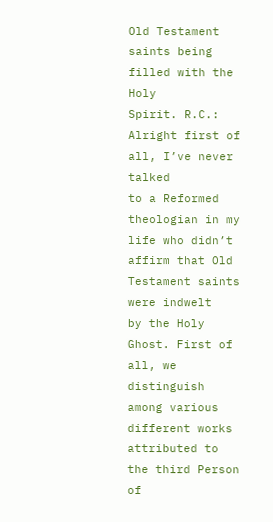Old Testament saints being filled with the Holy
Spirit. R.C.: Alright first of all, I’ve never talked
to a Reformed theologian in my life who didn’t affirm that Old Testament saints were indwelt
by the Holy Ghost. First of all, we distinguish among various
different works attributed to the third Person of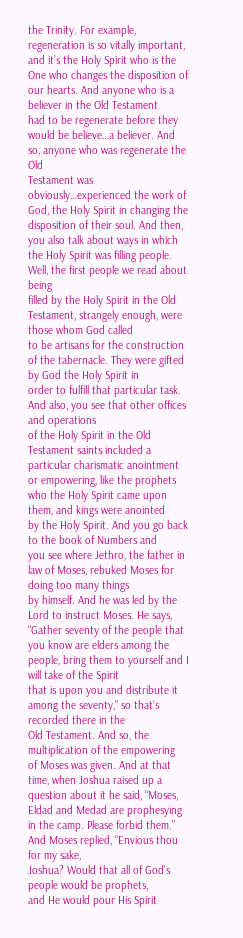the Trinity. For example, regeneration is so vitally important,
and it’s the Holy Spirit who is the One who changes the disposition of our hearts. And anyone who is a believer in the Old Testament
had to be regenerate before they would be believe…a believer. And so, anyone who was regenerate the Old
Testament was obviously…experienced the work of God, the Holy Spirit in changing the
disposition of their soul. And then, you also talk about ways in which
the Holy Spirit was filling people. Well, the first people we read about being
filled by the Holy Spirit in the Old Testament, strangely enough, were those whom God called
to be artisans for the construction of the tabernacle. They were gifted by God the Holy Spirit in
order to fulfill that particular task. And also, you see that other offices and operations
of the Holy Spirit in the Old Testament saints included a particular charismatic anointment
or empowering, like the prophets who the Holy Spirit came upon them, and kings were anointed
by the Holy Spirit. And you go back to the book of Numbers and
you see where Jethro, the father in law of Moses, rebuked Moses for doing too many things
by himself. And he was led by the Lord to instruct Moses. He says, “Gather seventy of the people that
you know are elders among the people, bring them to yourself and I will take of the Spirit
that is upon you and distribute it among the seventy,” so that’s recorded there in the
Old Testament. And so, the multiplication of the empowering
of Moses was given. And at that time, when Joshua raised up a
question about it he said, “Moses, Eldad and Medad are prophesying in the camp. Please forbid them.” And Moses replied, “Envious thou for my sake,
Joshua? Would that all of God’s people would be prophets,
and He would pour His Spirit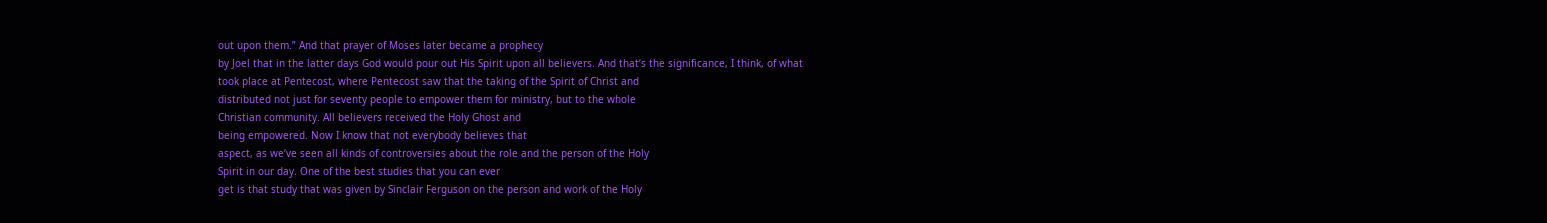out upon them.” And that prayer of Moses later became a prophecy
by Joel that in the latter days God would pour out His Spirit upon all believers. And that’s the significance, I think, of what
took place at Pentecost, where Pentecost saw that the taking of the Spirit of Christ and
distributed not just for seventy people to empower them for ministry, but to the whole
Christian community. All believers received the Holy Ghost and
being empowered. Now I know that not everybody believes that
aspect, as we’ve seen all kinds of controversies about the role and the person of the Holy
Spirit in our day. One of the best studies that you can ever
get is that study that was given by Sinclair Ferguson on the person and work of the Holy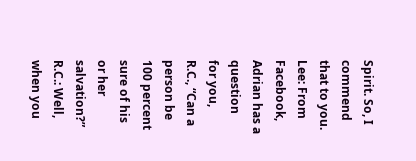Spirit. So, I commend that to you. Lee: From Facebook, Adrian has a question
for you, R.C., “Can a person be 100 percent sure of his or her salvation?” R.C.: Well, when you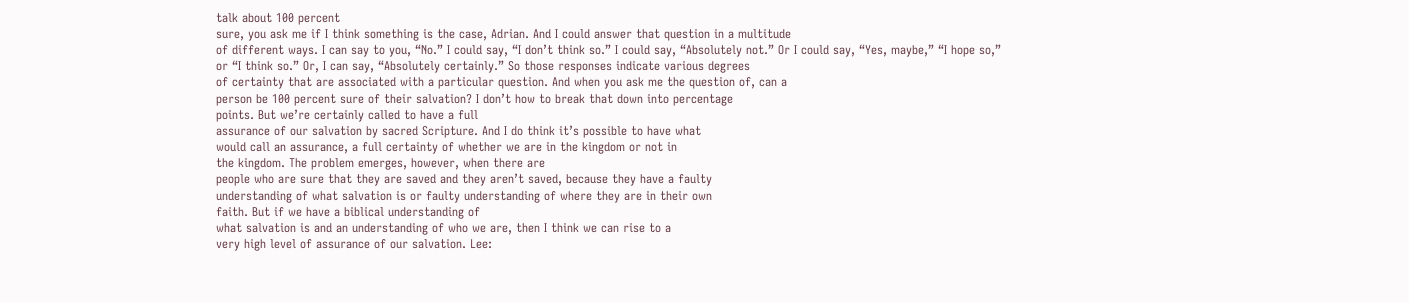talk about 100 percent
sure, you ask me if I think something is the case, Adrian. And I could answer that question in a multitude
of different ways. I can say to you, “No.” I could say, “I don’t think so.” I could say, “Absolutely not.” Or I could say, “Yes, maybe,” “I hope so,”
or “I think so.” Or, I can say, “Absolutely certainly.” So those responses indicate various degrees
of certainty that are associated with a particular question. And when you ask me the question of, can a
person be 100 percent sure of their salvation? I don’t how to break that down into percentage
points. But we’re certainly called to have a full
assurance of our salvation by sacred Scripture. And I do think it’s possible to have what
would call an assurance, a full certainty of whether we are in the kingdom or not in
the kingdom. The problem emerges, however, when there are
people who are sure that they are saved and they aren’t saved, because they have a faulty
understanding of what salvation is or faulty understanding of where they are in their own
faith. But if we have a biblical understanding of
what salvation is and an understanding of who we are, then I think we can rise to a
very high level of assurance of our salvation. Lee: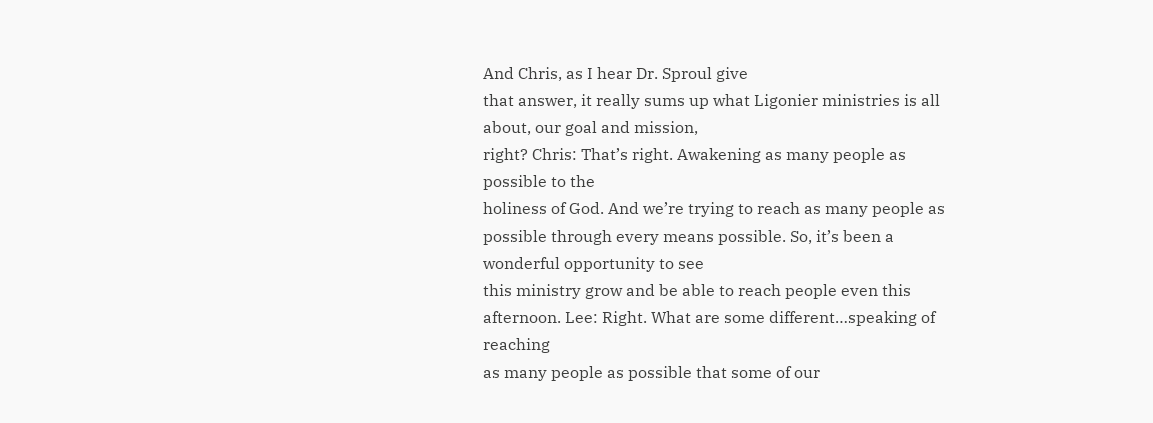And Chris, as I hear Dr. Sproul give
that answer, it really sums up what Ligonier ministries is all about, our goal and mission,
right? Chris: That’s right. Awakening as many people as possible to the
holiness of God. And we’re trying to reach as many people as
possible through every means possible. So, it’s been a wonderful opportunity to see
this ministry grow and be able to reach people even this afternoon. Lee: Right. What are some different…speaking of reaching
as many people as possible that some of our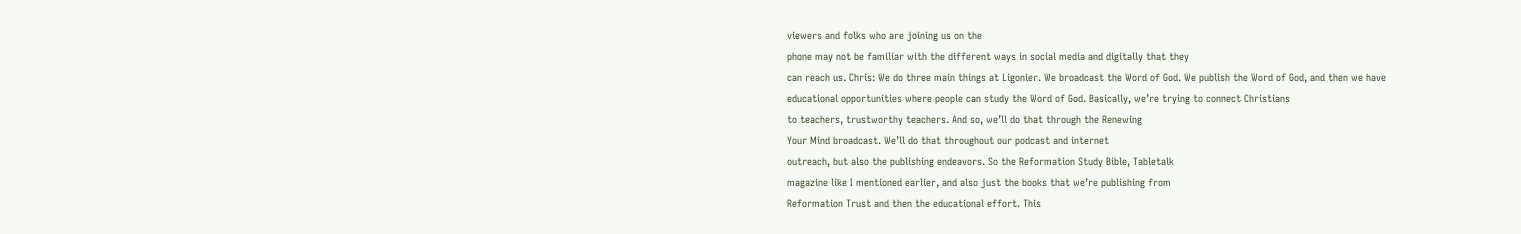viewers and folks who are joining us on the
phone may not be familiar with the different ways in social media and digitally that they
can reach us. Chris: We do three main things at Ligonier. We broadcast the Word of God. We publish the Word of God, and then we have
educational opportunities where people can study the Word of God. Basically, we’re trying to connect Christians
to teachers, trustworthy teachers. And so, we’ll do that through the Renewing
Your Mind broadcast. We’ll do that throughout our podcast and internet
outreach, but also the publishing endeavors. So the Reformation Study Bible, Tabletalk
magazine like I mentioned earlier, and also just the books that we’re publishing from
Reformation Trust and then the educational effort. This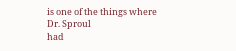is one of the things where Dr. Sproul
had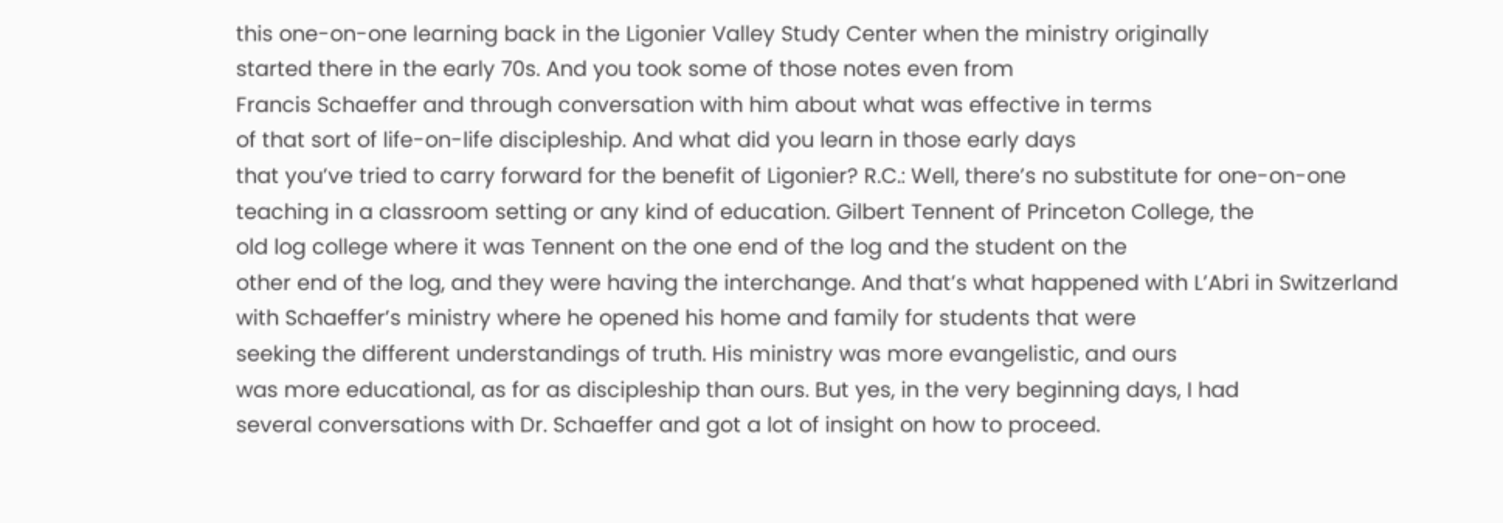this one-on-one learning back in the Ligonier Valley Study Center when the ministry originally
started there in the early 70s. And you took some of those notes even from
Francis Schaeffer and through conversation with him about what was effective in terms
of that sort of life-on-life discipleship. And what did you learn in those early days
that you’ve tried to carry forward for the benefit of Ligonier? R.C.: Well, there’s no substitute for one-on-one
teaching in a classroom setting or any kind of education. Gilbert Tennent of Princeton College, the
old log college where it was Tennent on the one end of the log and the student on the
other end of the log, and they were having the interchange. And that’s what happened with L’Abri in Switzerland
with Schaeffer’s ministry where he opened his home and family for students that were
seeking the different understandings of truth. His ministry was more evangelistic, and ours
was more educational, as for as discipleship than ours. But yes, in the very beginning days, I had
several conversations with Dr. Schaeffer and got a lot of insight on how to proceed.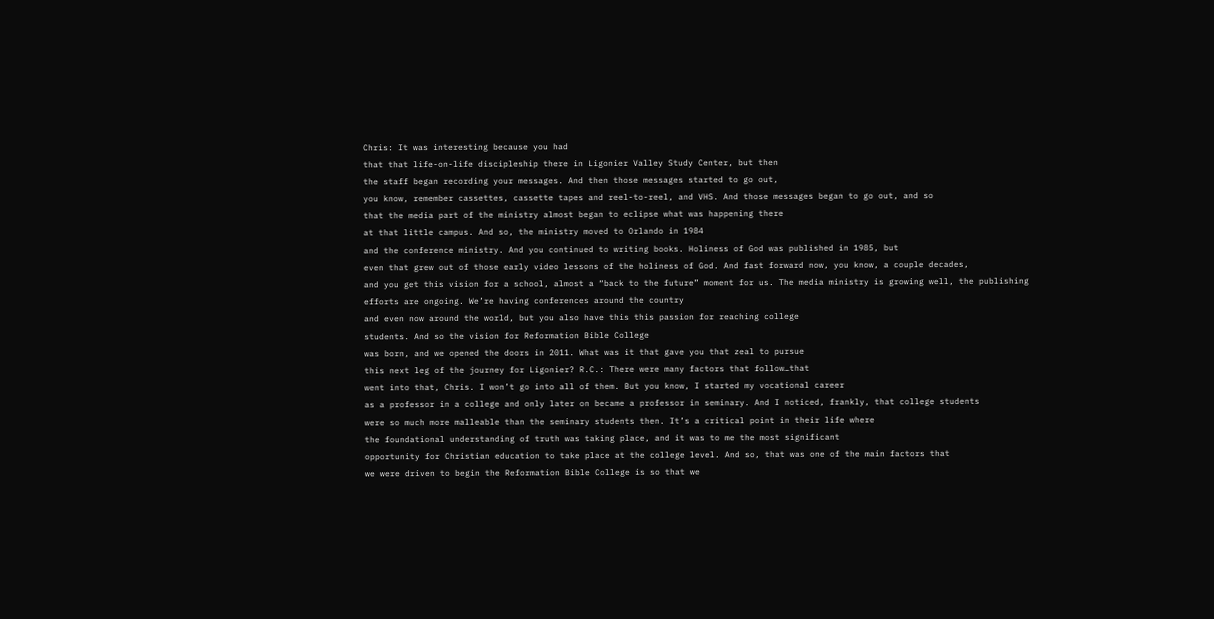Chris: It was interesting because you had
that that life-on-life discipleship there in Ligonier Valley Study Center, but then
the staff began recording your messages. And then those messages started to go out,
you know, remember cassettes, cassette tapes and reel-to-reel, and VHS. And those messages began to go out, and so
that the media part of the ministry almost began to eclipse what was happening there
at that little campus. And so, the ministry moved to Orlando in 1984
and the conference ministry. And you continued to writing books. Holiness of God was published in 1985, but
even that grew out of those early video lessons of the holiness of God. And fast forward now, you know, a couple decades,
and you get this vision for a school, almost a “back to the future” moment for us. The media ministry is growing well, the publishing
efforts are ongoing. We’re having conferences around the country
and even now around the world, but you also have this this passion for reaching college
students. And so the vision for Reformation Bible College
was born, and we opened the doors in 2011. What was it that gave you that zeal to pursue
this next leg of the journey for Ligonier? R.C.: There were many factors that follow…that
went into that, Chris. I won’t go into all of them. But you know, I started my vocational career
as a professor in a college and only later on became a professor in seminary. And I noticed, frankly, that college students
were so much more malleable than the seminary students then. It’s a critical point in their life where
the foundational understanding of truth was taking place, and it was to me the most significant
opportunity for Christian education to take place at the college level. And so, that was one of the main factors that
we were driven to begin the Reformation Bible College is so that we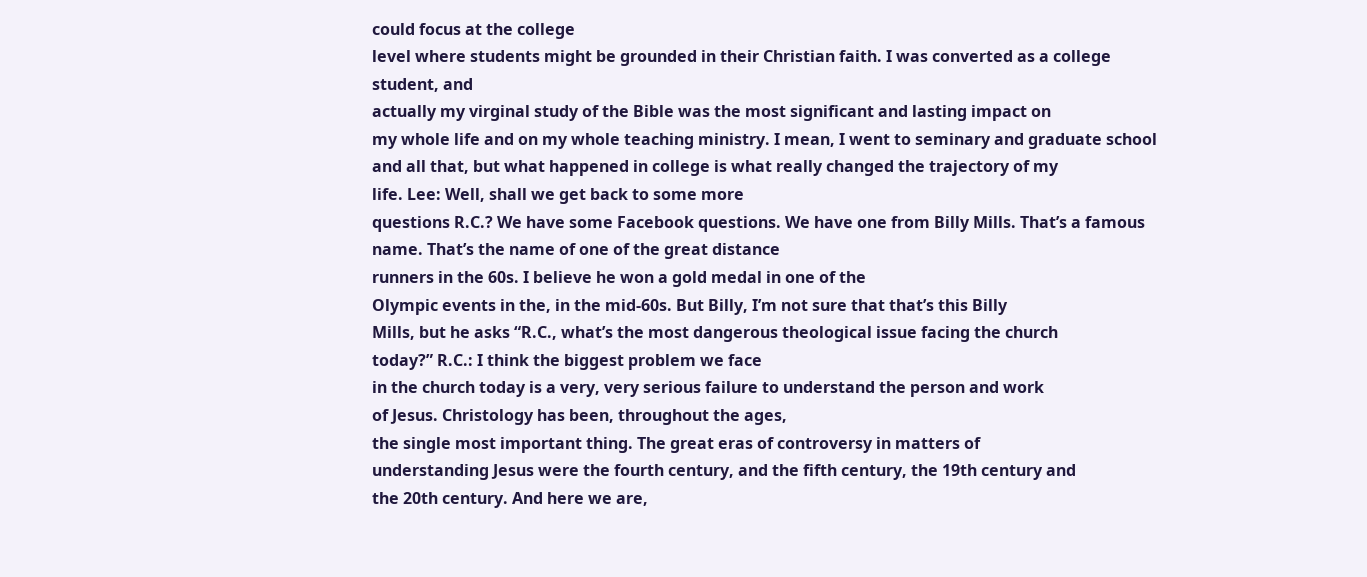could focus at the college
level where students might be grounded in their Christian faith. I was converted as a college student, and
actually my virginal study of the Bible was the most significant and lasting impact on
my whole life and on my whole teaching ministry. I mean, I went to seminary and graduate school
and all that, but what happened in college is what really changed the trajectory of my
life. Lee: Well, shall we get back to some more
questions R.C.? We have some Facebook questions. We have one from Billy Mills. That’s a famous name. That’s the name of one of the great distance
runners in the 60s. I believe he won a gold medal in one of the
Olympic events in the, in the mid-60s. But Billy, I’m not sure that that’s this Billy
Mills, but he asks “R.C., what’s the most dangerous theological issue facing the church
today?” R.C.: I think the biggest problem we face
in the church today is a very, very serious failure to understand the person and work
of Jesus. Christology has been, throughout the ages,
the single most important thing. The great eras of controversy in matters of
understanding Jesus were the fourth century, and the fifth century, the 19th century and
the 20th century. And here we are,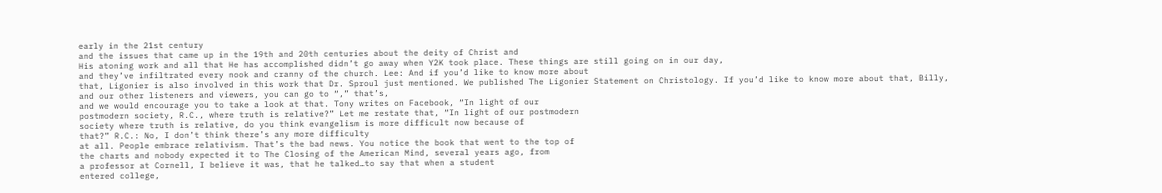early in the 21st century
and the issues that came up in the 19th and 20th centuries about the deity of Christ and
His atoning work and all that He has accomplished didn’t go away when Y2K took place. These things are still going on in our day,
and they’ve infiltrated every nook and cranny of the church. Lee: And if you’d like to know more about
that, Ligonier is also involved in this work that Dr. Sproul just mentioned. We published The Ligonier Statement on Christology. If you’d like to know more about that, Billy,
and our other listeners and viewers, you can go to “,” that’s,
and we would encourage you to take a look at that. Tony writes on Facebook, “In light of our
postmodern society, R.C., where truth is relative?” Let me restate that, “In light of our postmodern
society where truth is relative, do you think evangelism is more difficult now because of
that?” R.C.: No, I don’t think there’s any more difficulty
at all. People embrace relativism. That’s the bad news. You notice the book that went to the top of
the charts and nobody expected it to The Closing of the American Mind, several years ago, from
a professor at Cornell, I believe it was, that he talked…to say that when a student
entered college,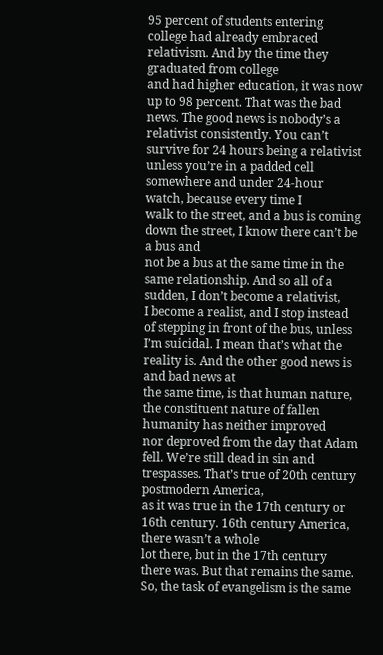95 percent of students entering college had already embraced relativism. And by the time they graduated from college
and had higher education, it was now up to 98 percent. That was the bad news. The good news is nobody’s a relativist consistently. You can’t survive for 24 hours being a relativist
unless you’re in a padded cell somewhere and under 24-hour watch, because every time I
walk to the street, and a bus is coming down the street, I know there can’t be a bus and
not be a bus at the same time in the same relationship. And so all of a sudden, I don’t become a relativist,
I become a realist, and I stop instead of stepping in front of the bus, unless I’m suicidal. I mean that’s what the reality is. And the other good news is and bad news at
the same time, is that human nature, the constituent nature of fallen humanity has neither improved
nor deproved from the day that Adam fell. We’re still dead in sin and trespasses. That’s true of 20th century postmodern America,
as it was true in the 17th century or 16th century. 16th century America, there wasn’t a whole
lot there, but in the 17th century there was. But that remains the same. So, the task of evangelism is the same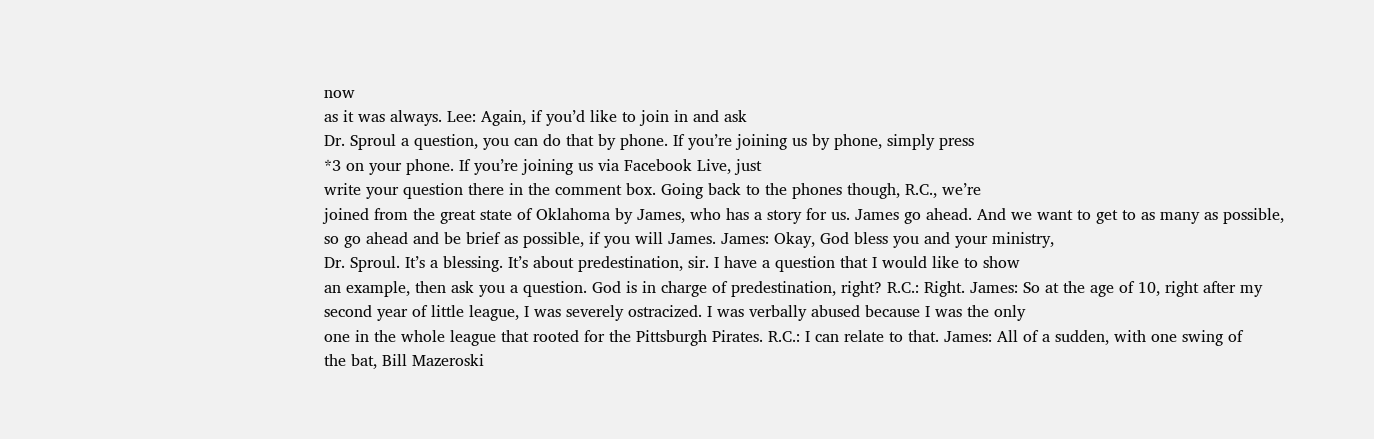now
as it was always. Lee: Again, if you’d like to join in and ask
Dr. Sproul a question, you can do that by phone. If you’re joining us by phone, simply press
*3 on your phone. If you’re joining us via Facebook Live, just
write your question there in the comment box. Going back to the phones though, R.C., we’re
joined from the great state of Oklahoma by James, who has a story for us. James go ahead. And we want to get to as many as possible,
so go ahead and be brief as possible, if you will James. James: Okay, God bless you and your ministry,
Dr. Sproul. It’s a blessing. It’s about predestination, sir. I have a question that I would like to show
an example, then ask you a question. God is in charge of predestination, right? R.C.: Right. James: So at the age of 10, right after my
second year of little league, I was severely ostracized. I was verbally abused because I was the only
one in the whole league that rooted for the Pittsburgh Pirates. R.C.: I can relate to that. James: All of a sudden, with one swing of
the bat, Bill Mazeroski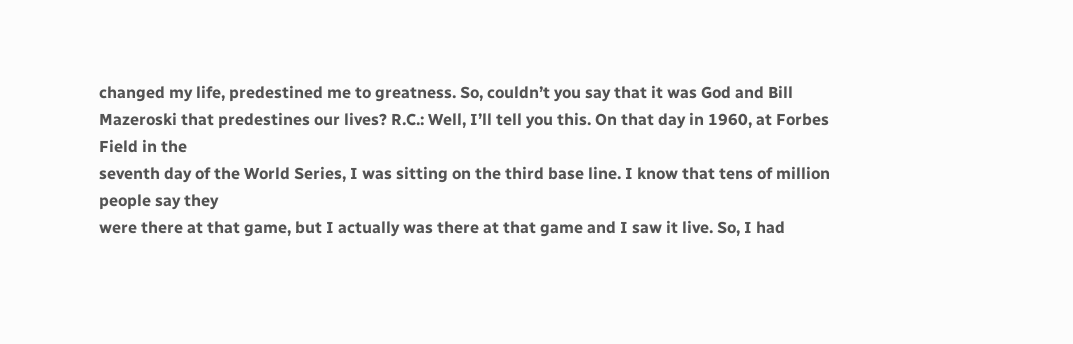changed my life, predestined me to greatness. So, couldn’t you say that it was God and Bill
Mazeroski that predestines our lives? R.C.: Well, I’ll tell you this. On that day in 1960, at Forbes Field in the
seventh day of the World Series, I was sitting on the third base line. I know that tens of million people say they
were there at that game, but I actually was there at that game and I saw it live. So, I had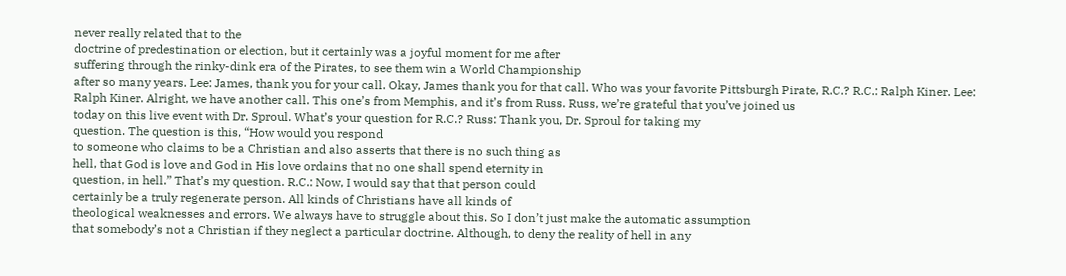never really related that to the
doctrine of predestination or election, but it certainly was a joyful moment for me after
suffering through the rinky-dink era of the Pirates, to see them win a World Championship
after so many years. Lee: James, thank you for your call. Okay, James thank you for that call. Who was your favorite Pittsburgh Pirate, R.C.? R.C.: Ralph Kiner. Lee: Ralph Kiner. Alright, we have another call. This one’s from Memphis, and it’s from Russ. Russ, we’re grateful that you’ve joined us
today on this live event with Dr. Sproul. What’s your question for R.C.? Russ: Thank you, Dr. Sproul for taking my
question. The question is this, “How would you respond
to someone who claims to be a Christian and also asserts that there is no such thing as
hell, that God is love and God in His love ordains that no one shall spend eternity in
question, in hell.” That’s my question. R.C.: Now, I would say that that person could
certainly be a truly regenerate person. All kinds of Christians have all kinds of
theological weaknesses and errors. We always have to struggle about this. So I don’t just make the automatic assumption
that somebody’s not a Christian if they neglect a particular doctrine. Although, to deny the reality of hell in any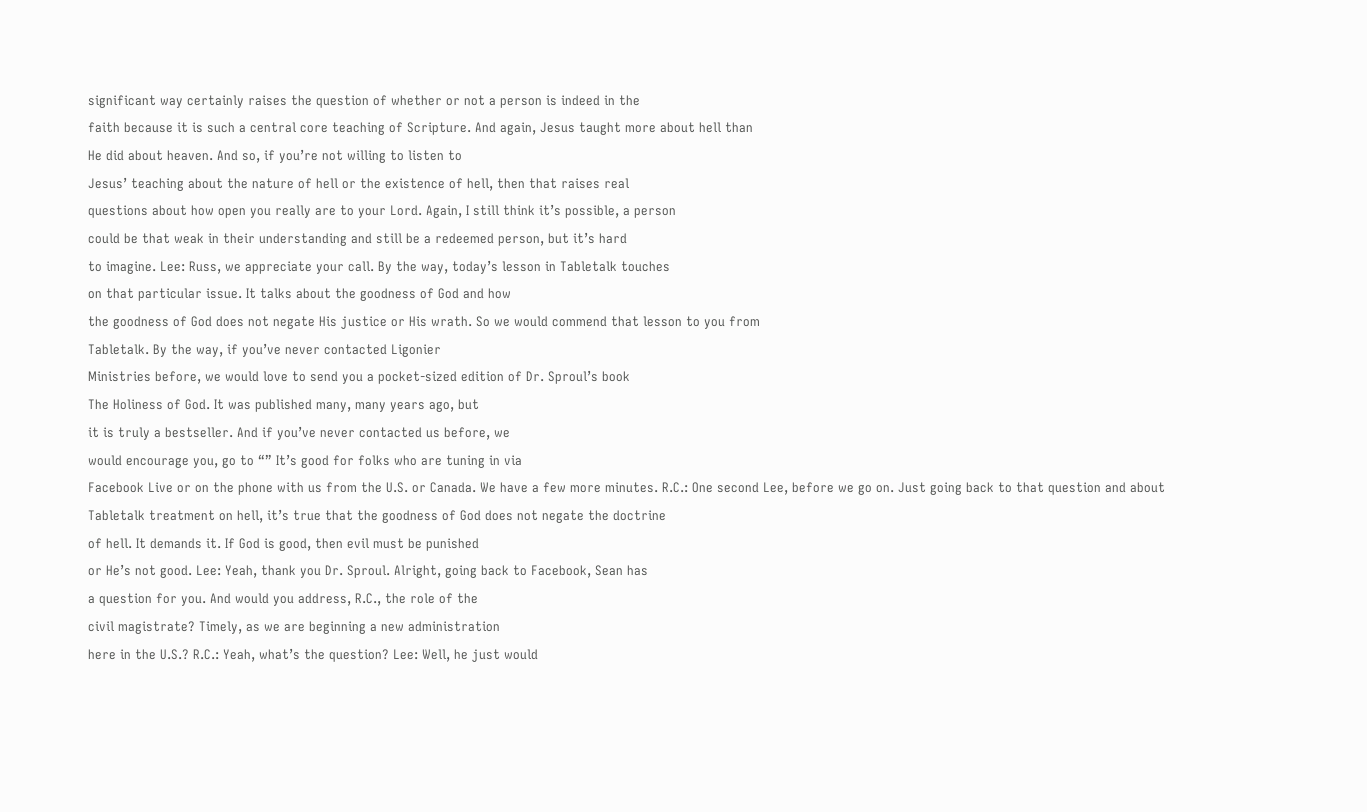significant way certainly raises the question of whether or not a person is indeed in the
faith because it is such a central core teaching of Scripture. And again, Jesus taught more about hell than
He did about heaven. And so, if you’re not willing to listen to
Jesus’ teaching about the nature of hell or the existence of hell, then that raises real
questions about how open you really are to your Lord. Again, I still think it’s possible, a person
could be that weak in their understanding and still be a redeemed person, but it’s hard
to imagine. Lee: Russ, we appreciate your call. By the way, today’s lesson in Tabletalk touches
on that particular issue. It talks about the goodness of God and how
the goodness of God does not negate His justice or His wrath. So we would commend that lesson to you from
Tabletalk. By the way, if you’ve never contacted Ligonier
Ministries before, we would love to send you a pocket-sized edition of Dr. Sproul’s book
The Holiness of God. It was published many, many years ago, but
it is truly a bestseller. And if you’ve never contacted us before, we
would encourage you, go to “” It’s good for folks who are tuning in via
Facebook Live or on the phone with us from the U.S. or Canada. We have a few more minutes. R.C.: One second Lee, before we go on. Just going back to that question and about
Tabletalk treatment on hell, it’s true that the goodness of God does not negate the doctrine
of hell. It demands it. If God is good, then evil must be punished
or He’s not good. Lee: Yeah, thank you Dr. Sproul. Alright, going back to Facebook, Sean has
a question for you. And would you address, R.C., the role of the
civil magistrate? Timely, as we are beginning a new administration
here in the U.S.? R.C.: Yeah, what’s the question? Lee: Well, he just would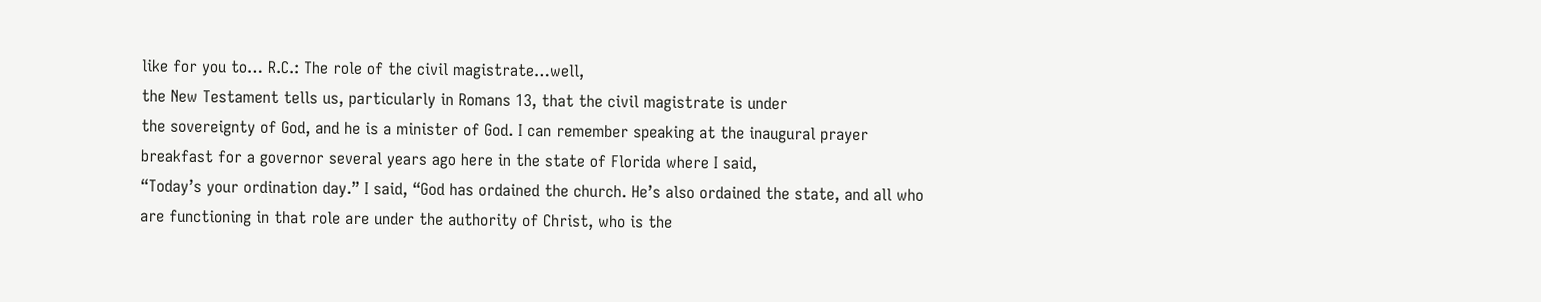like for you to… R.C.: The role of the civil magistrate…well,
the New Testament tells us, particularly in Romans 13, that the civil magistrate is under
the sovereignty of God, and he is a minister of God. I can remember speaking at the inaugural prayer
breakfast for a governor several years ago here in the state of Florida where I said,
“Today’s your ordination day.” I said, “God has ordained the church. He’s also ordained the state, and all who
are functioning in that role are under the authority of Christ, who is the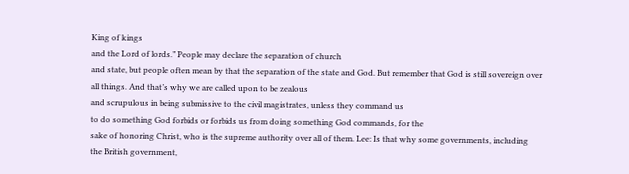King of kings
and the Lord of lords.” People may declare the separation of church
and state, but people often mean by that the separation of the state and God. But remember that God is still sovereign over
all things. And that’s why we are called upon to be zealous
and scrupulous in being submissive to the civil magistrates, unless they command us
to do something God forbids or forbids us from doing something God commands, for the
sake of honoring Christ, who is the supreme authority over all of them. Lee: Is that why some governments, including
the British government,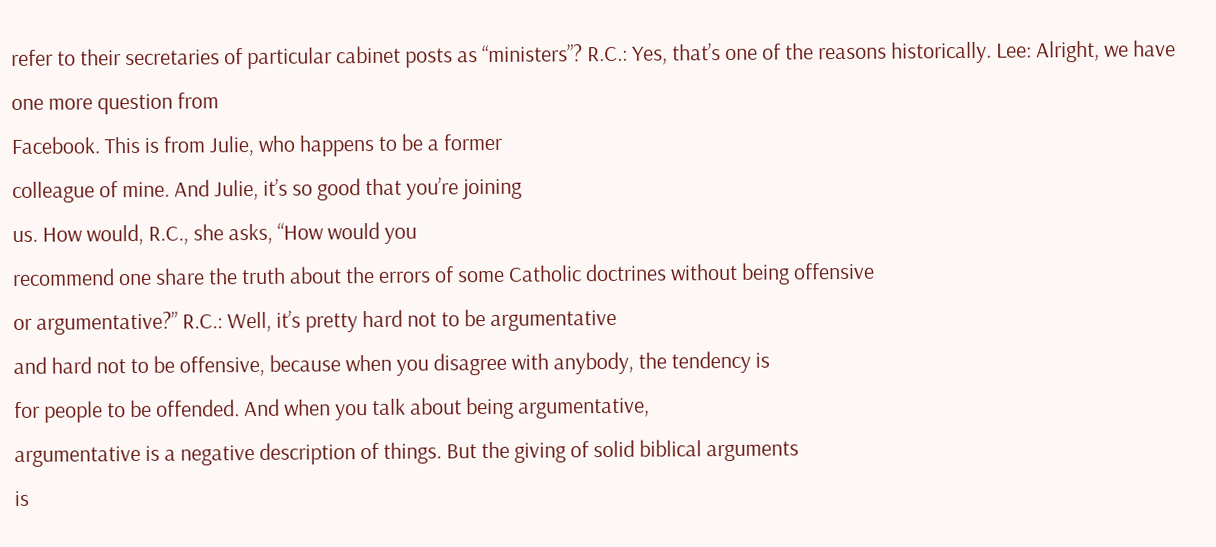refer to their secretaries of particular cabinet posts as “ministers”? R.C.: Yes, that’s one of the reasons historically. Lee: Alright, we have one more question from
Facebook. This is from Julie, who happens to be a former
colleague of mine. And Julie, it’s so good that you’re joining
us. How would, R.C., she asks, “How would you
recommend one share the truth about the errors of some Catholic doctrines without being offensive
or argumentative?” R.C.: Well, it’s pretty hard not to be argumentative
and hard not to be offensive, because when you disagree with anybody, the tendency is
for people to be offended. And when you talk about being argumentative,
argumentative is a negative description of things. But the giving of solid biblical arguments
is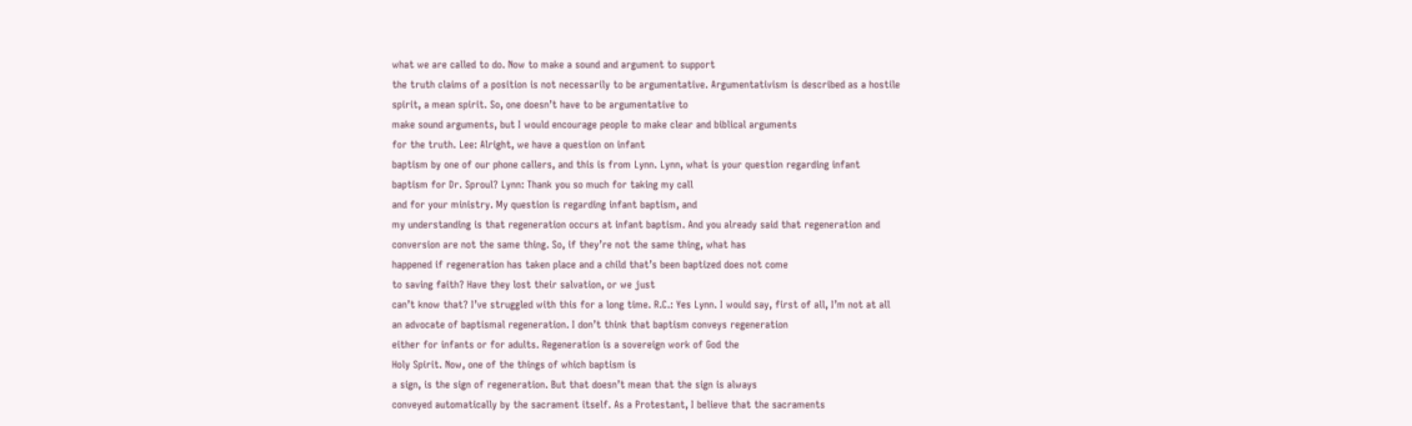what we are called to do. Now to make a sound and argument to support
the truth claims of a position is not necessarily to be argumentative. Argumentativism is described as a hostile
spirit, a mean spirit. So, one doesn’t have to be argumentative to
make sound arguments, but I would encourage people to make clear and biblical arguments
for the truth. Lee: Alright, we have a question on infant
baptism by one of our phone callers, and this is from Lynn. Lynn, what is your question regarding infant
baptism for Dr. Sproul? Lynn: Thank you so much for taking my call
and for your ministry. My question is regarding infant baptism, and
my understanding is that regeneration occurs at infant baptism. And you already said that regeneration and
conversion are not the same thing. So, if they’re not the same thing, what has
happened if regeneration has taken place and a child that’s been baptized does not come
to saving faith? Have they lost their salvation, or we just
can’t know that? I’ve struggled with this for a long time. R.C.: Yes Lynn. I would say, first of all, I’m not at all
an advocate of baptismal regeneration. I don’t think that baptism conveys regeneration
either for infants or for adults. Regeneration is a sovereign work of God the
Holy Spirit. Now, one of the things of which baptism is
a sign, is the sign of regeneration. But that doesn’t mean that the sign is always
conveyed automatically by the sacrament itself. As a Protestant, I believe that the sacraments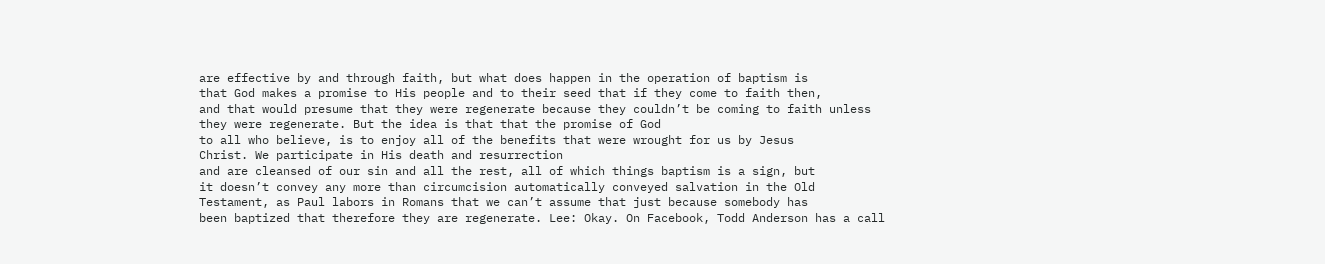are effective by and through faith, but what does happen in the operation of baptism is
that God makes a promise to His people and to their seed that if they come to faith then,
and that would presume that they were regenerate because they couldn’t be coming to faith unless
they were regenerate. But the idea is that that the promise of God
to all who believe, is to enjoy all of the benefits that were wrought for us by Jesus
Christ. We participate in His death and resurrection
and are cleansed of our sin and all the rest, all of which things baptism is a sign, but
it doesn’t convey any more than circumcision automatically conveyed salvation in the Old
Testament, as Paul labors in Romans that we can’t assume that just because somebody has
been baptized that therefore they are regenerate. Lee: Okay. On Facebook, Todd Anderson has a call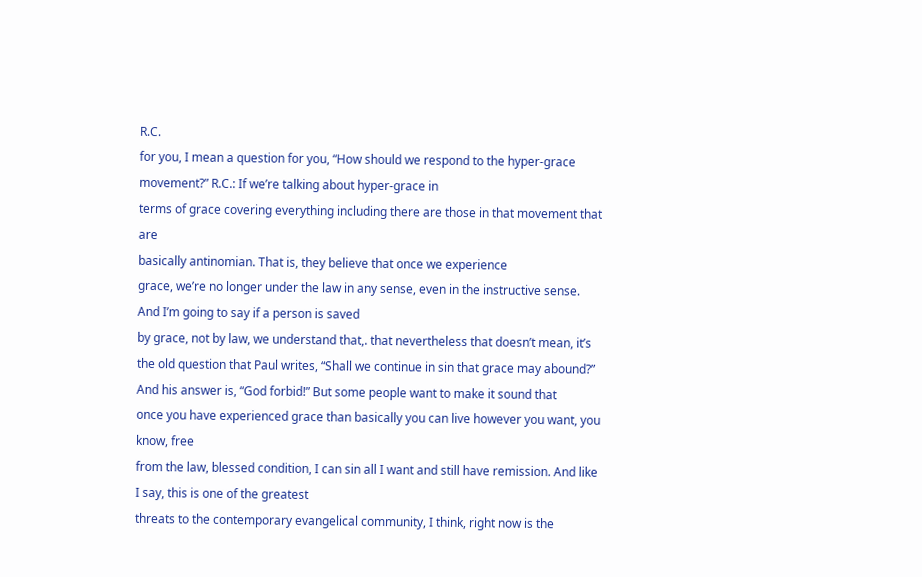R.C.
for you, I mean a question for you, “How should we respond to the hyper-grace movement?” R.C.: If we’re talking about hyper-grace in
terms of grace covering everything including there are those in that movement that are
basically antinomian. That is, they believe that once we experience
grace, we’re no longer under the law in any sense, even in the instructive sense. And I’m going to say if a person is saved
by grace, not by law, we understand that,. that nevertheless that doesn’t mean, it’s
the old question that Paul writes, “Shall we continue in sin that grace may abound?” And his answer is, “God forbid!” But some people want to make it sound that
once you have experienced grace than basically you can live however you want, you know, free
from the law, blessed condition, I can sin all I want and still have remission. And like I say, this is one of the greatest
threats to the contemporary evangelical community, I think, right now is the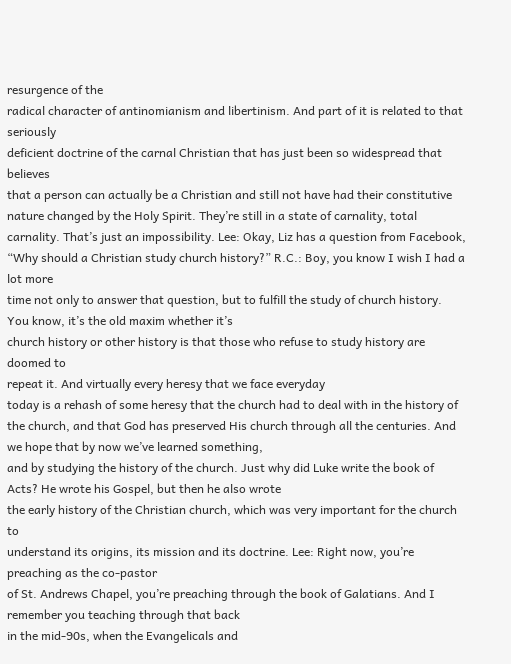resurgence of the
radical character of antinomianism and libertinism. And part of it is related to that seriously
deficient doctrine of the carnal Christian that has just been so widespread that believes
that a person can actually be a Christian and still not have had their constitutive
nature changed by the Holy Spirit. They’re still in a state of carnality, total
carnality. That’s just an impossibility. Lee: Okay, Liz has a question from Facebook,
“Why should a Christian study church history?” R.C.: Boy, you know I wish I had a lot more
time not only to answer that question, but to fulfill the study of church history. You know, it’s the old maxim whether it’s
church history or other history is that those who refuse to study history are doomed to
repeat it. And virtually every heresy that we face everyday
today is a rehash of some heresy that the church had to deal with in the history of
the church, and that God has preserved His church through all the centuries. And we hope that by now we’ve learned something,
and by studying the history of the church. Just why did Luke write the book of Acts? He wrote his Gospel, but then he also wrote
the early history of the Christian church, which was very important for the church to
understand its origins, its mission and its doctrine. Lee: Right now, you’re preaching as the co-pastor
of St. Andrews Chapel, you’re preaching through the book of Galatians. And I remember you teaching through that back
in the mid-90s, when the Evangelicals and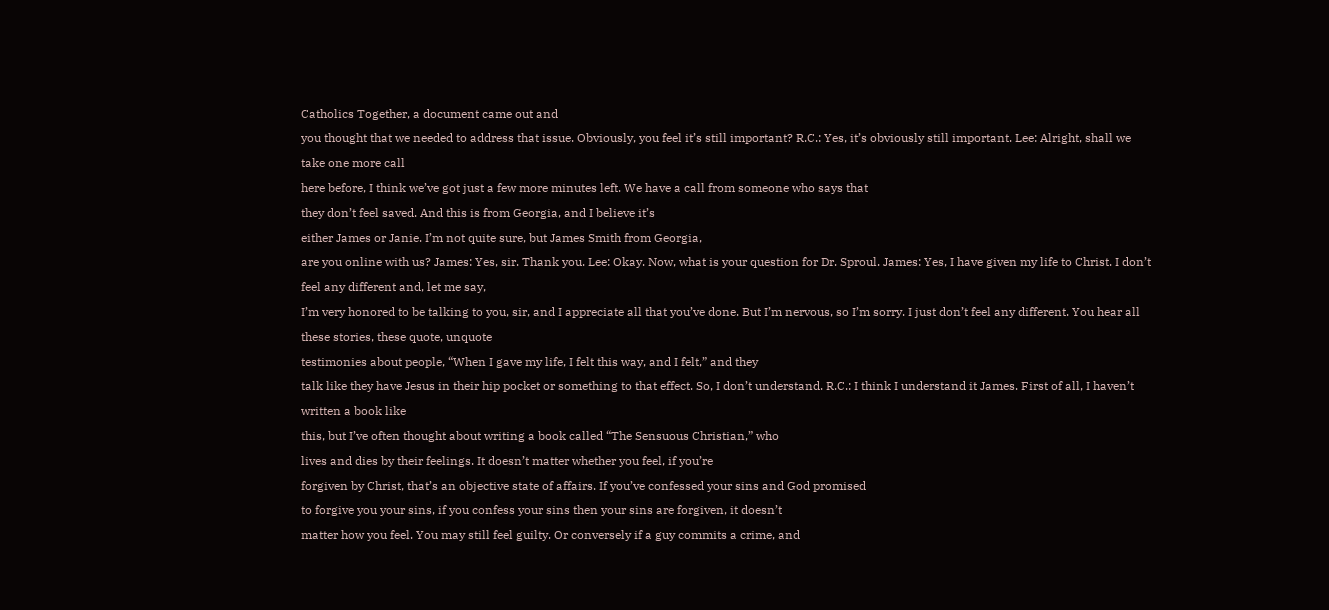Catholics Together, a document came out and
you thought that we needed to address that issue. Obviously, you feel it’s still important? R.C.: Yes, it’s obviously still important. Lee: Alright, shall we take one more call
here before, I think we’ve got just a few more minutes left. We have a call from someone who says that
they don’t feel saved. And this is from Georgia, and I believe it’s
either James or Janie. I’m not quite sure, but James Smith from Georgia,
are you online with us? James: Yes, sir. Thank you. Lee: Okay. Now, what is your question for Dr. Sproul. James: Yes, I have given my life to Christ. I don’t feel any different and, let me say,
I’m very honored to be talking to you, sir, and I appreciate all that you’ve done. But I’m nervous, so I’m sorry. I just don’t feel any different. You hear all these stories, these quote, unquote
testimonies about people, “When I gave my life, I felt this way, and I felt,” and they
talk like they have Jesus in their hip pocket or something to that effect. So, I don’t understand. R.C.: I think I understand it James. First of all, I haven’t written a book like
this, but I’ve often thought about writing a book called “The Sensuous Christian,” who
lives and dies by their feelings. It doesn’t matter whether you feel, if you’re
forgiven by Christ, that’s an objective state of affairs. If you’ve confessed your sins and God promised
to forgive you your sins, if you confess your sins then your sins are forgiven, it doesn’t
matter how you feel. You may still feel guilty. Or conversely if a guy commits a crime, and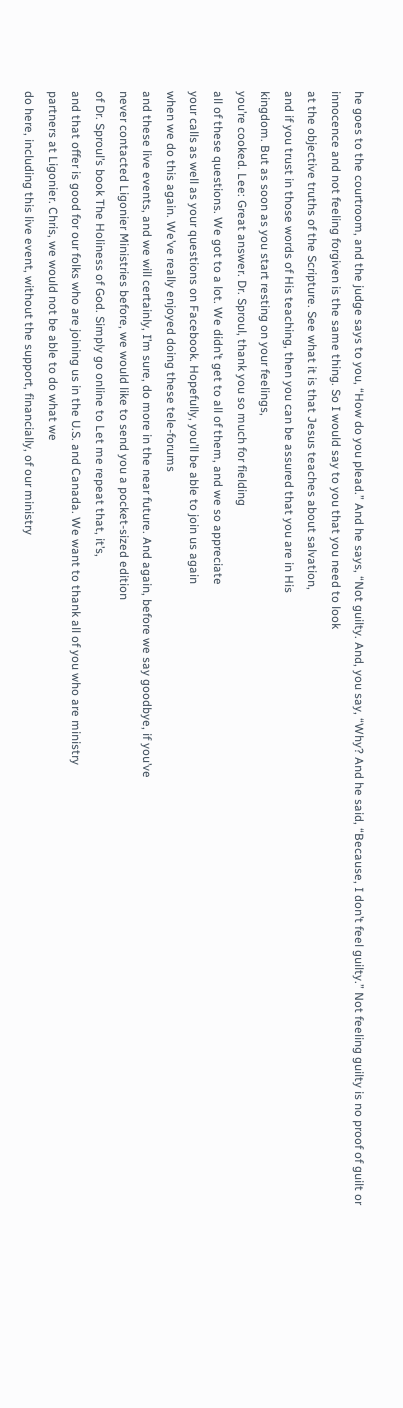he goes to the courtroom, and the judge says to you, “How do you plead.” And he says, “Not guilty. And, you say, “Why? And he said, “Because, I don’t feel guilty.” Not feeling guilty is no proof of guilt or
innocence and not feeling forgiven is the same thing. So I would say to you that you need to look
at the objective truths of the Scripture. See what it is that Jesus teaches about salvation,
and if you trust in those words of His teaching, then you can be assured that you are in His
kingdom. But as soon as you start resting on your feelings,
you’re cooked. Lee: Great answer. Dr. Sproul, thank you so much for fielding
all of these questions. We got to a lot. We didn’t get to all of them, and we so appreciate
your calls as well as your questions on Facebook. Hopefully, you’ll be able to join us again
when we do this again. We’ve really enjoyed doing these tele-forums
and these live events, and we will certainly, I’m sure, do more in the near future. And again, before we say goodbye, if you’ve
never contacted Ligonier Ministries before, we would like to send you a pocket-sized edition
of Dr. Sproul’s book The Holiness of God. Simply go online to Let me repeat that, it’s,
and that offer is good for our folks who are joining us in the U.S. and Canada. We want to thank all of you who are ministry
partners at Ligonier. Chris, we would not be able to do what we
do here, including this live event, without the support, financially, of our ministry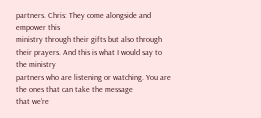partners. Chris: They come alongside and empower this
ministry through their gifts but also through their prayers. And this is what I would say to the ministry
partners who are listening or watching. You are the ones that can take the message
that we’re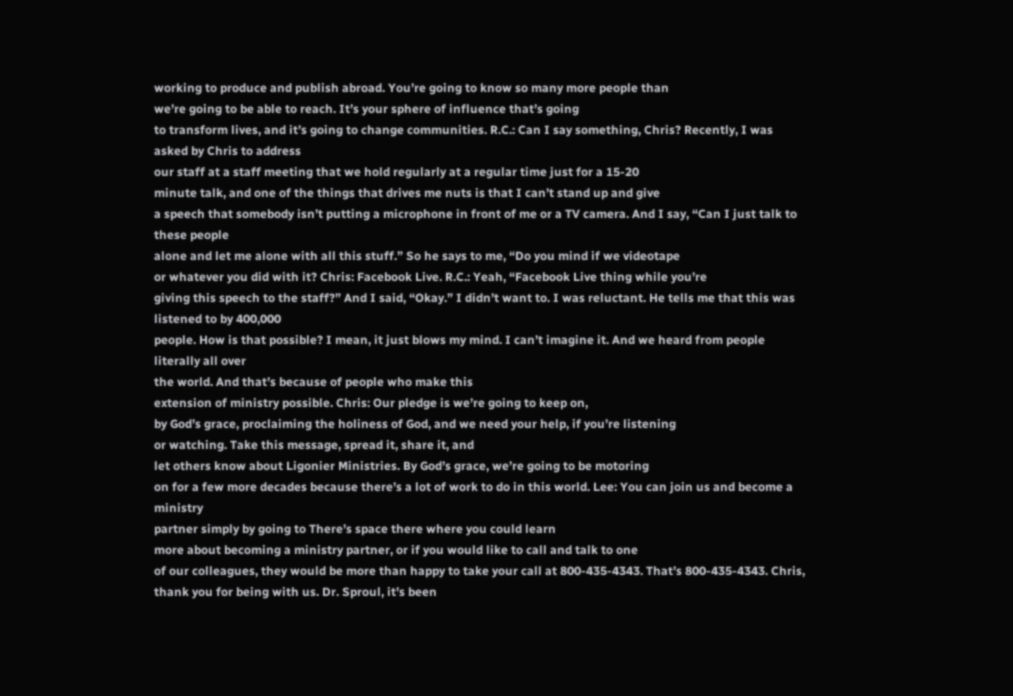working to produce and publish abroad. You’re going to know so many more people than
we’re going to be able to reach. It’s your sphere of influence that’s going
to transform lives, and it’s going to change communities. R.C.: Can I say something, Chris? Recently, I was asked by Chris to address
our staff at a staff meeting that we hold regularly at a regular time just for a 15-20
minute talk, and one of the things that drives me nuts is that I can’t stand up and give
a speech that somebody isn’t putting a microphone in front of me or a TV camera. And I say, “Can I just talk to these people
alone and let me alone with all this stuff.” So he says to me, “Do you mind if we videotape
or whatever you did with it? Chris: Facebook Live. R.C.: Yeah, “Facebook Live thing while you’re
giving this speech to the staff?” And I said, “Okay.” I didn’t want to. I was reluctant. He tells me that this was listened to by 400,000
people. How is that possible? I mean, it just blows my mind. I can’t imagine it. And we heard from people literally all over
the world. And that’s because of people who make this
extension of ministry possible. Chris: Our pledge is we’re going to keep on,
by God’s grace, proclaiming the holiness of God, and we need your help, if you’re listening
or watching. Take this message, spread it, share it, and
let others know about Ligonier Ministries. By God’s grace, we’re going to be motoring
on for a few more decades because there’s a lot of work to do in this world. Lee: You can join us and become a ministry
partner simply by going to There’s space there where you could learn
more about becoming a ministry partner, or if you would like to call and talk to one
of our colleagues, they would be more than happy to take your call at 800-435-4343. That’s 800-435-4343. Chris, thank you for being with us. Dr. Sproul, it’s been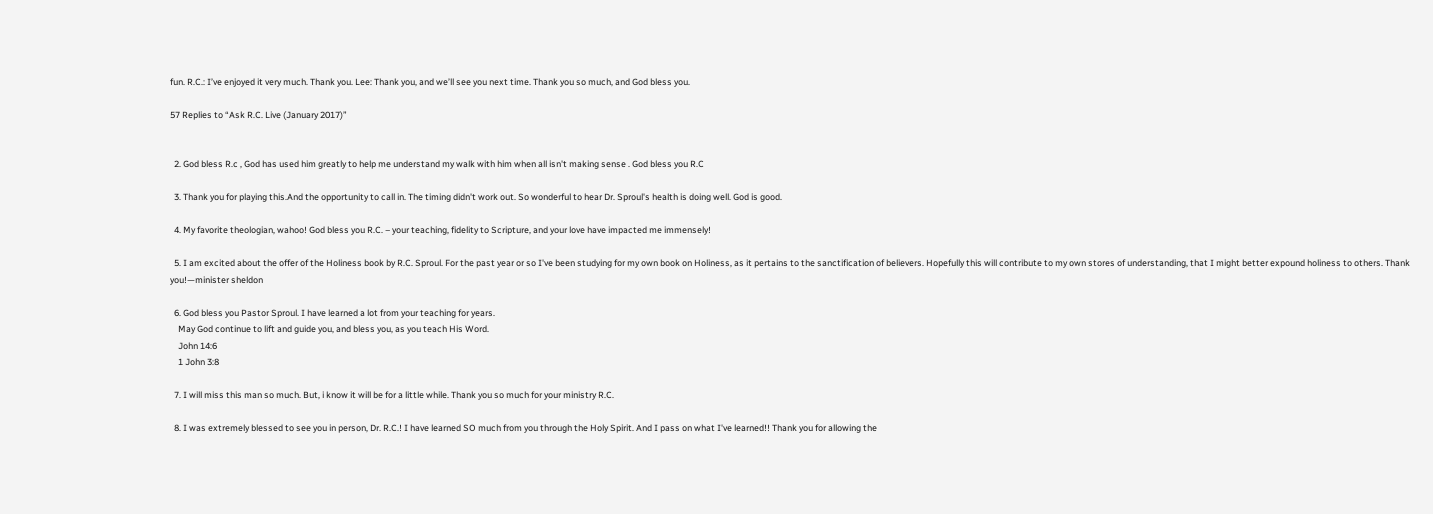fun. R.C.: I’ve enjoyed it very much. Thank you. Lee: Thank you, and we’ll see you next time. Thank you so much, and God bless you.

57 Replies to “Ask R.C. Live (January 2017)”


  2. God bless R.c , God has used him greatly to help me understand my walk with him when all isn't making sense . God bless you R.C

  3. Thank you for playing this.And the opportunity to call in. The timing didn't work out. So wonderful to hear Dr. Sproul's health is doing well. God is good.

  4. My favorite theologian, wahoo! God bless you R.C. – your teaching, fidelity to Scripture, and your love have impacted me immensely!

  5. I am excited about the offer of the Holiness book by R.C. Sproul. For the past year or so I've been studying for my own book on Holiness, as it pertains to the sanctification of believers. Hopefully this will contribute to my own stores of understanding, that I might better expound holiness to others. Thank you!—minister sheldon

  6. God bless you Pastor Sproul. I have learned a lot from your teaching for years.
    May God continue to lift and guide you, and bless you, as you teach His Word.
    John 14:6
    1 John 3:8

  7. I will miss this man so much. But, i know it will be for a little while. Thank you so much for your ministry R.C.

  8. I was extremely blessed to see you in person, Dr. R.C.! I have learned SO much from you through the Holy Spirit. And I pass on what I've learned!! Thank you for allowing the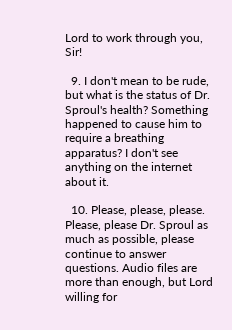Lord to work through you, Sir!

  9. I don't mean to be rude, but what is the status of Dr. Sproul's health? Something happened to cause him to require a breathing apparatus? I don't see anything on the internet about it.

  10. Please, please, please. Please, please Dr. Sproul as much as possible, please continue to answer questions. Audio files are more than enough, but Lord willing for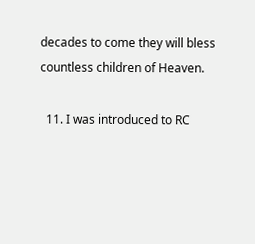decades to come they will bless countless children of Heaven.

  11. I was introduced to RC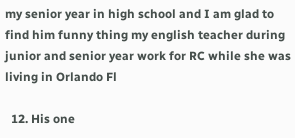my senior year in high school and I am glad to find him funny thing my english teacher during junior and senior year work for RC while she was living in Orlando Fl

  12. His one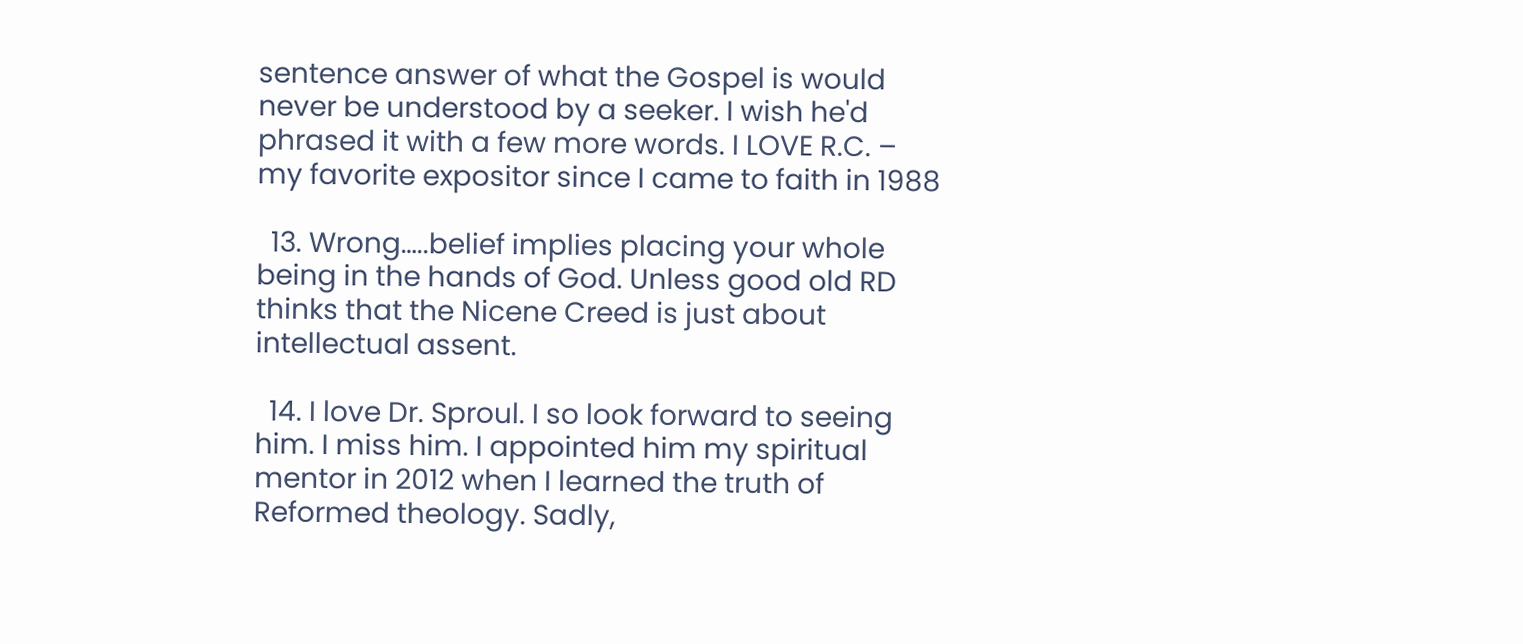sentence answer of what the Gospel is would never be understood by a seeker. I wish he'd phrased it with a few more words. I LOVE R.C. – my favorite expositor since I came to faith in 1988

  13. Wrong…..belief implies placing your whole being in the hands of God. Unless good old RD thinks that the Nicene Creed is just about intellectual assent.

  14. I love Dr. Sproul. I so look forward to seeing him. I miss him. I appointed him my spiritual mentor in 2012 when I learned the truth of Reformed theology. Sadly,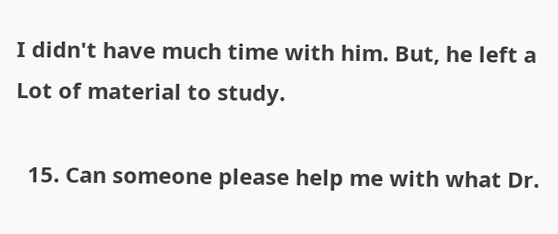I didn't have much time with him. But, he left a Lot of material to study.

  15. Can someone please help me with what Dr.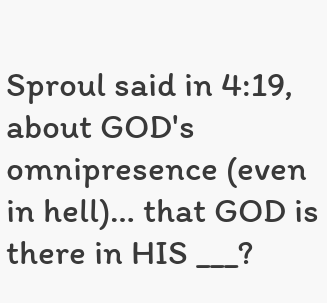Sproul said in 4:19, about GOD's omnipresence (even in hell)… that GOD is there in HIS ___?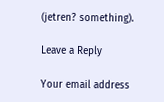(jetren? something).

Leave a Reply

Your email address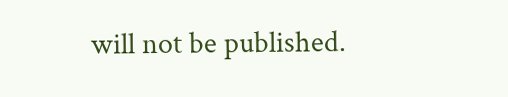will not be published.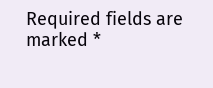Required fields are marked *